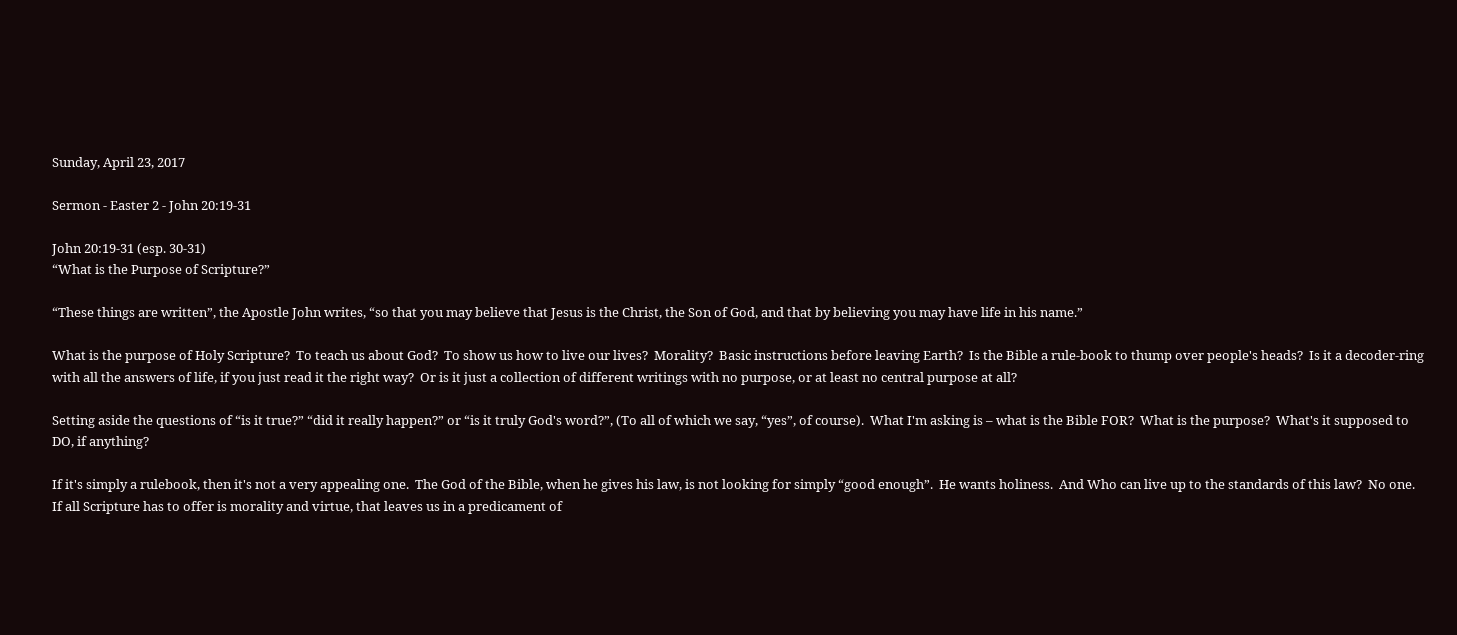Sunday, April 23, 2017

Sermon - Easter 2 - John 20:19-31

John 20:19-31 (esp. 30-31)
“What is the Purpose of Scripture?”

“These things are written”, the Apostle John writes, “so that you may believe that Jesus is the Christ, the Son of God, and that by believing you may have life in his name.”

What is the purpose of Holy Scripture?  To teach us about God?  To show us how to live our lives?  Morality?  Basic instructions before leaving Earth?  Is the Bible a rule-book to thump over people's heads?  Is it a decoder-ring with all the answers of life, if you just read it the right way?  Or is it just a collection of different writings with no purpose, or at least no central purpose at all?

Setting aside the questions of “is it true?” “did it really happen?” or “is it truly God's word?”, (To all of which we say, “yes”, of course).  What I'm asking is – what is the Bible FOR?  What is the purpose?  What's it supposed to DO, if anything?

If it's simply a rulebook, then it's not a very appealing one.  The God of the Bible, when he gives his law, is not looking for simply “good enough”.  He wants holiness.  And Who can live up to the standards of this law?  No one.  If all Scripture has to offer is morality and virtue, that leaves us in a predicament of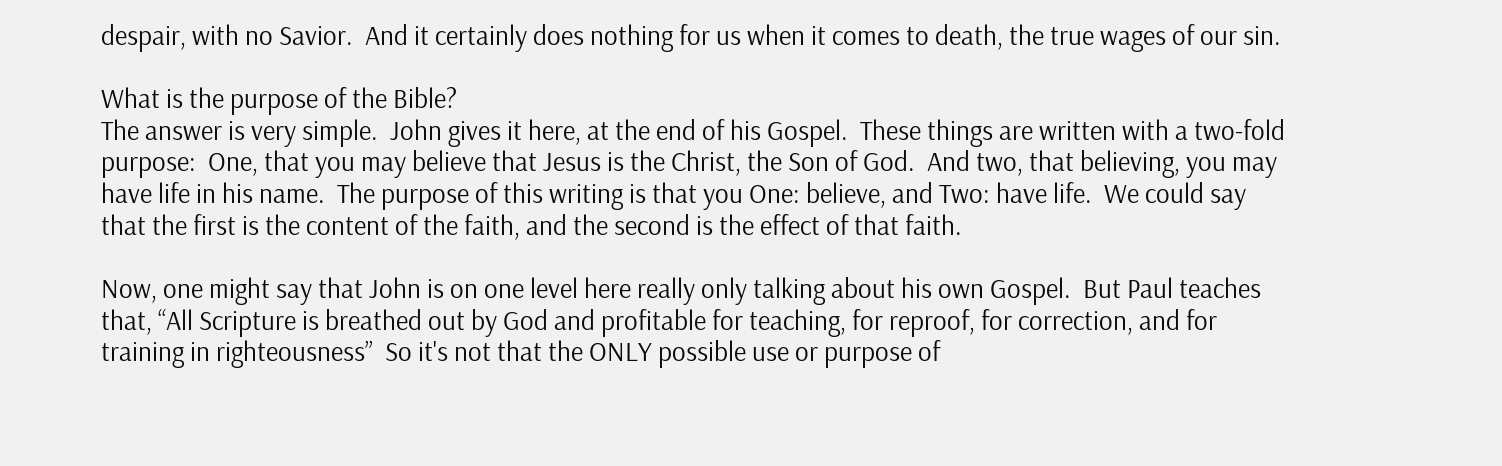despair, with no Savior.  And it certainly does nothing for us when it comes to death, the true wages of our sin.

What is the purpose of the Bible?
The answer is very simple.  John gives it here, at the end of his Gospel.  These things are written with a two-fold purpose:  One, that you may believe that Jesus is the Christ, the Son of God.  And two, that believing, you may have life in his name.  The purpose of this writing is that you One: believe, and Two: have life.  We could say that the first is the content of the faith, and the second is the effect of that faith.

Now, one might say that John is on one level here really only talking about his own Gospel.  But Paul teaches that, “All Scripture is breathed out by God and profitable for teaching, for reproof, for correction, and for training in righteousness”  So it's not that the ONLY possible use or purpose of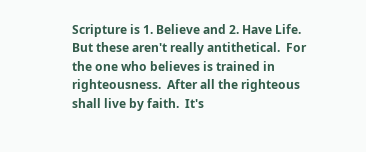Scripture is 1. Believe and 2. Have Life.  But these aren't really antithetical.  For the one who believes is trained in righteousness.  After all the righteous shall live by faith.  It's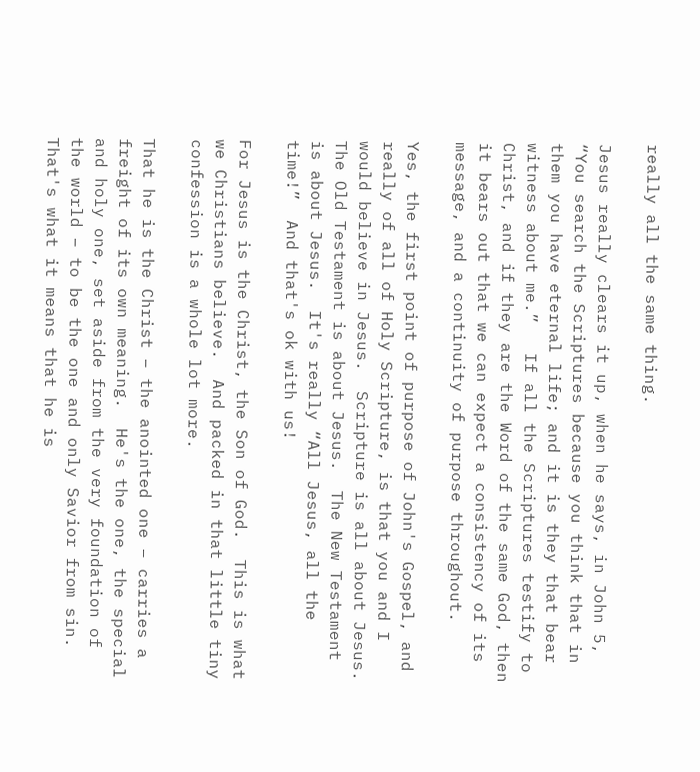really all the same thing.

Jesus really clears it up, when he says, in John 5, “You search the Scriptures because you think that in them you have eternal life; and it is they that bear witness about me.”   If all the Scriptures testify to Christ, and if they are the Word of the same God, then it bears out that we can expect a consistency of its message, and a continuity of purpose throughout.

Yes, the first point of purpose of John's Gospel, and really of all of Holy Scripture, is that you and I would believe in Jesus.  Scripture is all about Jesus.  The Old Testament is about Jesus.  The New Testament is about Jesus.  It's really “All Jesus, all the time!”  And that's ok with us!

For Jesus is the Christ, the Son of God.  This is what we Christians believe.  And packed in that little tiny confession is a whole lot more.

That he is the Christ – the anointed one – carries a freight of its own meaning.  He's the one, the special and holy one, set aside from the very foundation of the world – to be the one and only Savior from sin.  That's what it means that he is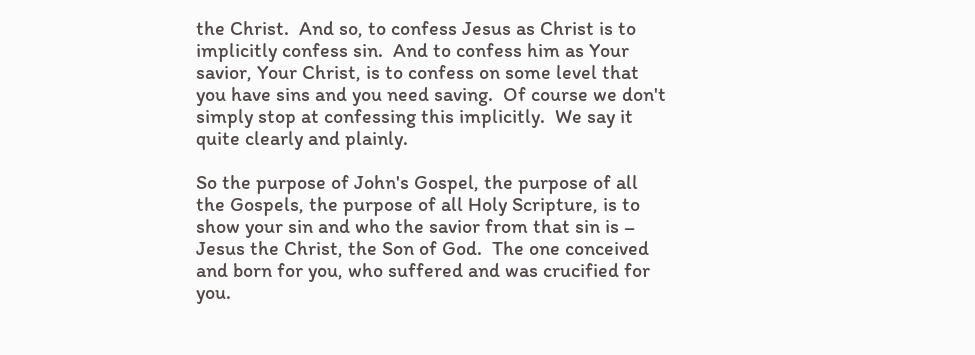the Christ.  And so, to confess Jesus as Christ is to implicitly confess sin.  And to confess him as Your savior, Your Christ, is to confess on some level that you have sins and you need saving.  Of course we don't simply stop at confessing this implicitly.  We say it quite clearly and plainly.

So the purpose of John's Gospel, the purpose of all the Gospels, the purpose of all Holy Scripture, is to show your sin and who the savior from that sin is – Jesus the Christ, the Son of God.  The one conceived and born for you, who suffered and was crucified for you.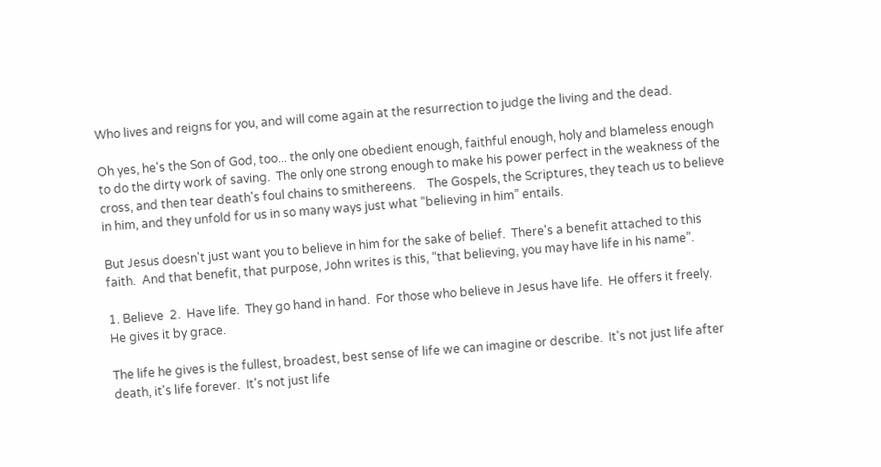Who lives and reigns for you, and will come again at the resurrection to judge the living and the dead.

Oh yes, he's the Son of God, too... the only one obedient enough, faithful enough, holy and blameless enough to do the dirty work of saving.  The only one strong enough to make his power perfect in the weakness of the cross, and then tear death's foul chains to smithereens.    The Gospels, the Scriptures, they teach us to believe in him, and they unfold for us in so many ways just what “believing in him” entails.

But Jesus doesn't just want you to believe in him for the sake of belief.  There's a benefit attached to this faith.  And that benefit, that purpose, John writes is this, “that believing, you may have life in his name”.

1. Believe  2.  Have life.  They go hand in hand.  For those who believe in Jesus have life.  He offers it freely.  He gives it by grace.

The life he gives is the fullest, broadest, best sense of life we can imagine or describe.  It's not just life after death, it's life forever.  It's not just life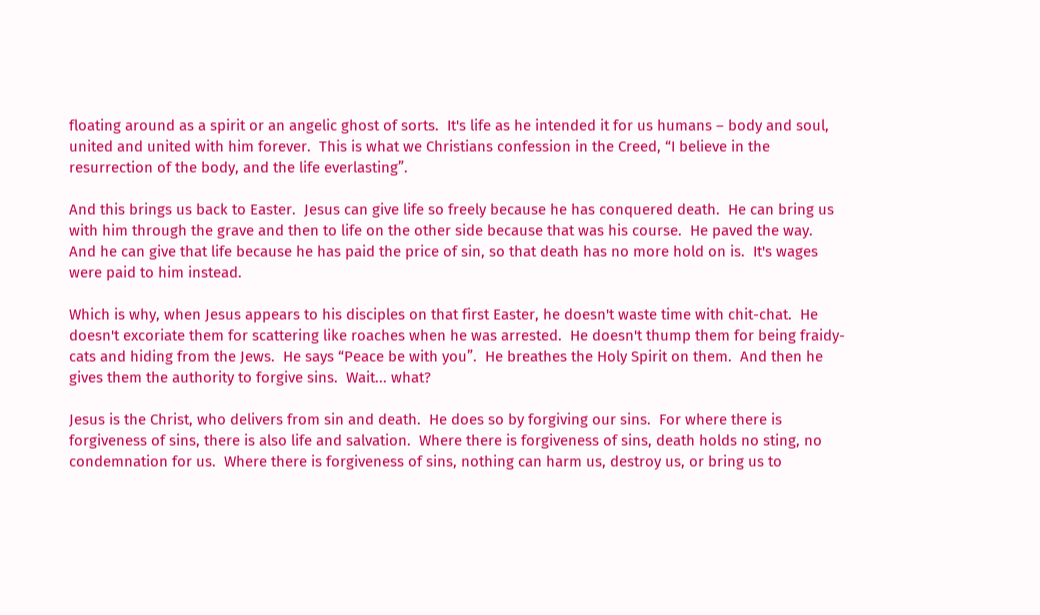floating around as a spirit or an angelic ghost of sorts.  It's life as he intended it for us humans – body and soul, united and united with him forever.  This is what we Christians confession in the Creed, “I believe in the resurrection of the body, and the life everlasting”.

And this brings us back to Easter.  Jesus can give life so freely because he has conquered death.  He can bring us with him through the grave and then to life on the other side because that was his course.  He paved the way.  And he can give that life because he has paid the price of sin, so that death has no more hold on is.  It's wages were paid to him instead.

Which is why, when Jesus appears to his disciples on that first Easter, he doesn't waste time with chit-chat.  He doesn't excoriate them for scattering like roaches when he was arrested.  He doesn't thump them for being fraidy-cats and hiding from the Jews.  He says “Peace be with you”.  He breathes the Holy Spirit on them.  And then he gives them the authority to forgive sins.  Wait... what?

Jesus is the Christ, who delivers from sin and death.  He does so by forgiving our sins.  For where there is forgiveness of sins, there is also life and salvation.  Where there is forgiveness of sins, death holds no sting, no condemnation for us.  Where there is forgiveness of sins, nothing can harm us, destroy us, or bring us to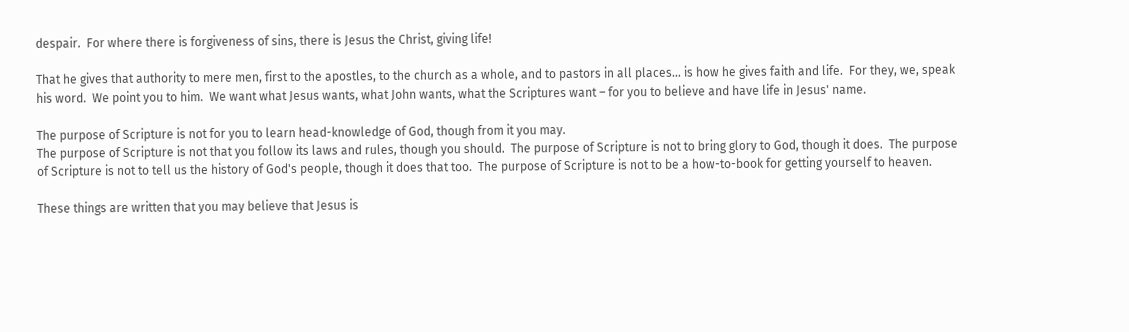despair.  For where there is forgiveness of sins, there is Jesus the Christ, giving life!

That he gives that authority to mere men, first to the apostles, to the church as a whole, and to pastors in all places... is how he gives faith and life.  For they, we, speak his word.  We point you to him.  We want what Jesus wants, what John wants, what the Scriptures want – for you to believe and have life in Jesus' name.

The purpose of Scripture is not for you to learn head-knowledge of God, though from it you may.
The purpose of Scripture is not that you follow its laws and rules, though you should.  The purpose of Scripture is not to bring glory to God, though it does.  The purpose of Scripture is not to tell us the history of God's people, though it does that too.  The purpose of Scripture is not to be a how-to-book for getting yourself to heaven.

These things are written that you may believe that Jesus is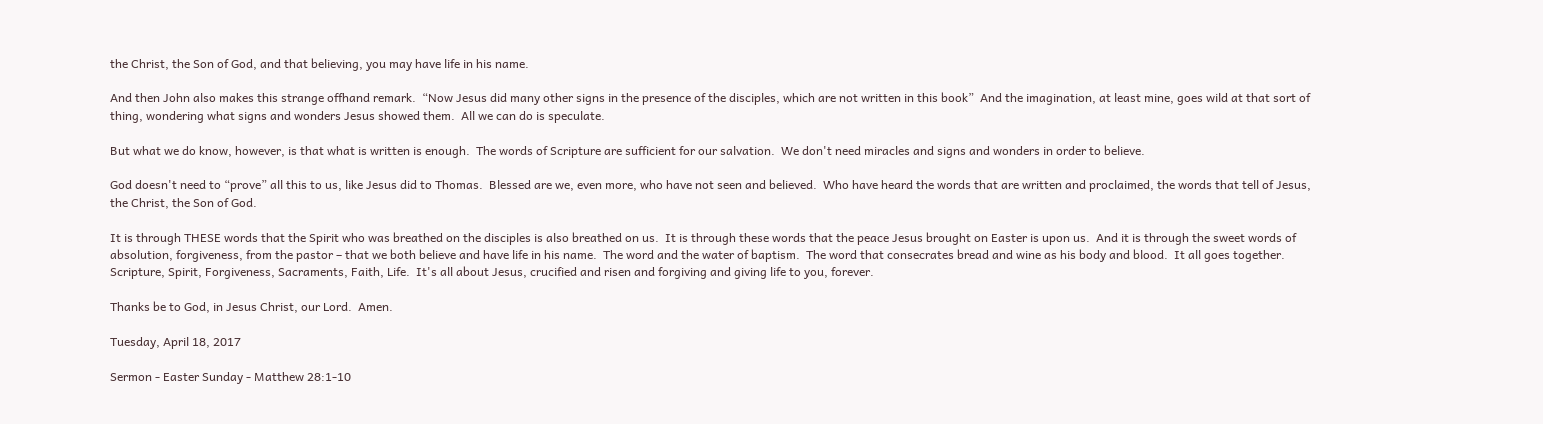the Christ, the Son of God, and that believing, you may have life in his name.

And then John also makes this strange offhand remark.  “Now Jesus did many other signs in the presence of the disciples, which are not written in this book”  And the imagination, at least mine, goes wild at that sort of thing, wondering what signs and wonders Jesus showed them.  All we can do is speculate.

But what we do know, however, is that what is written is enough.  The words of Scripture are sufficient for our salvation.  We don't need miracles and signs and wonders in order to believe.

God doesn't need to “prove” all this to us, like Jesus did to Thomas.  Blessed are we, even more, who have not seen and believed.  Who have heard the words that are written and proclaimed, the words that tell of Jesus, the Christ, the Son of God.

It is through THESE words that the Spirit who was breathed on the disciples is also breathed on us.  It is through these words that the peace Jesus brought on Easter is upon us.  And it is through the sweet words of absolution, forgiveness, from the pastor – that we both believe and have life in his name.  The word and the water of baptism.  The word that consecrates bread and wine as his body and blood.  It all goes together.  Scripture, Spirit, Forgiveness, Sacraments, Faith, Life.  It's all about Jesus, crucified and risen and forgiving and giving life to you, forever.

Thanks be to God, in Jesus Christ, our Lord.  Amen.

Tuesday, April 18, 2017

Sermon - Easter Sunday - Matthew 28:1-10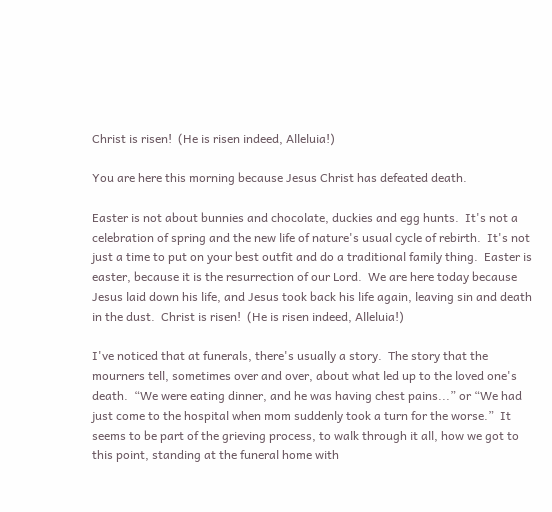Christ is risen!  (He is risen indeed, Alleluia!)

You are here this morning because Jesus Christ has defeated death.

Easter is not about bunnies and chocolate, duckies and egg hunts.  It's not a celebration of spring and the new life of nature's usual cycle of rebirth.  It's not just a time to put on your best outfit and do a traditional family thing.  Easter is easter, because it is the resurrection of our Lord.  We are here today because Jesus laid down his life, and Jesus took back his life again, leaving sin and death in the dust.  Christ is risen!  (He is risen indeed, Alleluia!)

I've noticed that at funerals, there's usually a story.  The story that the mourners tell, sometimes over and over, about what led up to the loved one's death.  “We were eating dinner, and he was having chest pains...” or “We had just come to the hospital when mom suddenly took a turn for the worse.”  It seems to be part of the grieving process, to walk through it all, how we got to this point, standing at the funeral home with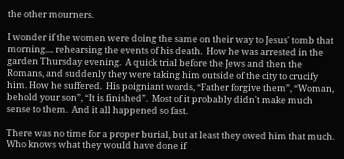the other mourners.

I wonder if the women were doing the same on their way to Jesus' tomb that morning.... rehearsing the events of his death.  How he was arrested in the garden Thursday evening.  A quick trial before the Jews and then the Romans, and suddenly they were taking him outside of the city to crucify him. How he suffered.  His poigniant words, “Father forgive them”, “Woman, behold your son”, “It is finished”.  Most of it probably didn't make much sense to them.  And it all happened so fast.

There was no time for a proper burial, but at least they owed him that much. Who knows what they would have done if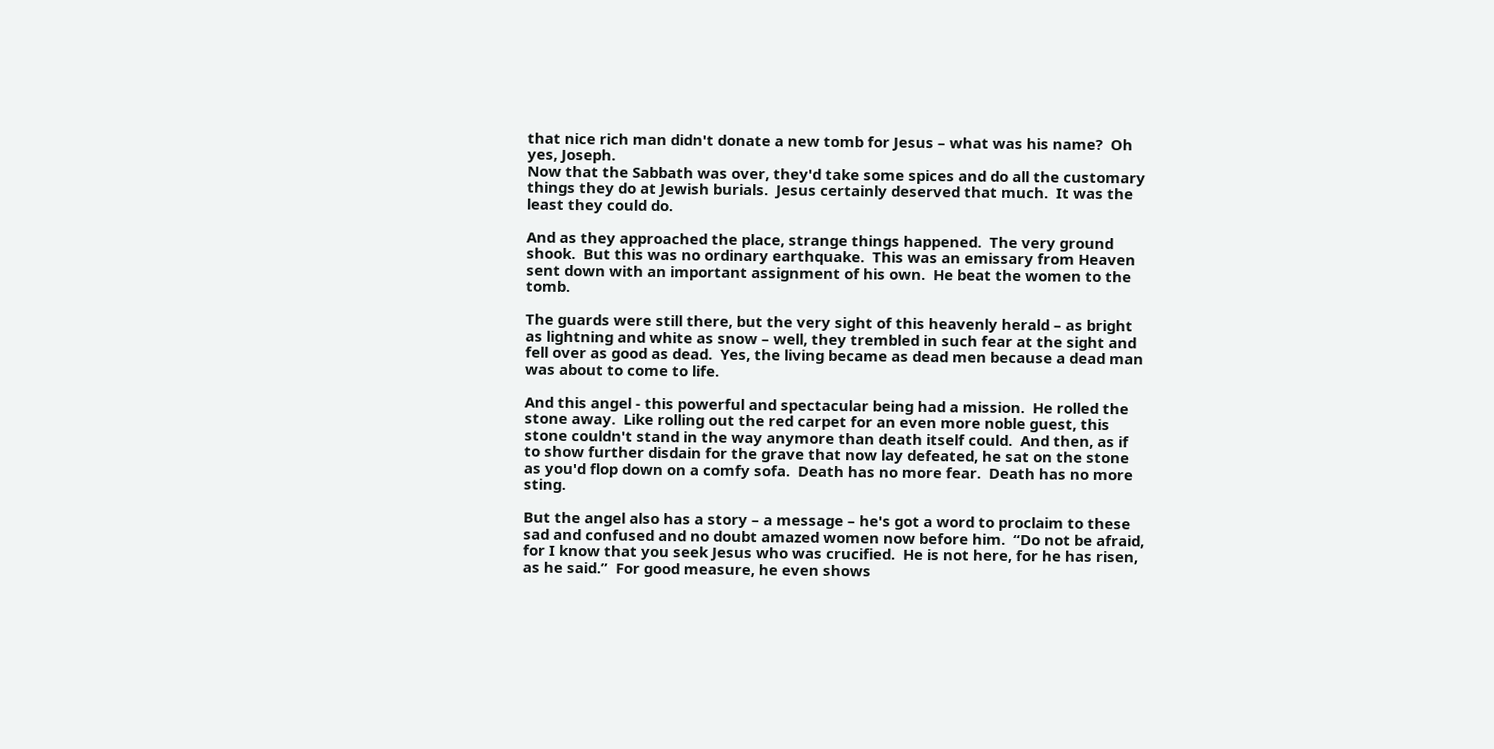that nice rich man didn't donate a new tomb for Jesus – what was his name?  Oh yes, Joseph.
Now that the Sabbath was over, they'd take some spices and do all the customary things they do at Jewish burials.  Jesus certainly deserved that much.  It was the least they could do.

And as they approached the place, strange things happened.  The very ground shook.  But this was no ordinary earthquake.  This was an emissary from Heaven sent down with an important assignment of his own.  He beat the women to the tomb.

The guards were still there, but the very sight of this heavenly herald – as bright as lightning and white as snow – well, they trembled in such fear at the sight and fell over as good as dead.  Yes, the living became as dead men because a dead man was about to come to life.

And this angel - this powerful and spectacular being had a mission.  He rolled the stone away.  Like rolling out the red carpet for an even more noble guest, this stone couldn't stand in the way anymore than death itself could.  And then, as if to show further disdain for the grave that now lay defeated, he sat on the stone as you'd flop down on a comfy sofa.  Death has no more fear.  Death has no more sting.

But the angel also has a story – a message – he's got a word to proclaim to these sad and confused and no doubt amazed women now before him.  “Do not be afraid, for I know that you seek Jesus who was crucified.  He is not here, for he has risen, as he said.”  For good measure, he even shows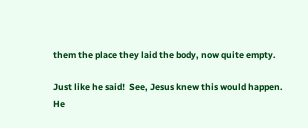them the place they laid the body, now quite empty.

Just like he said!  See, Jesus knew this would happen.  He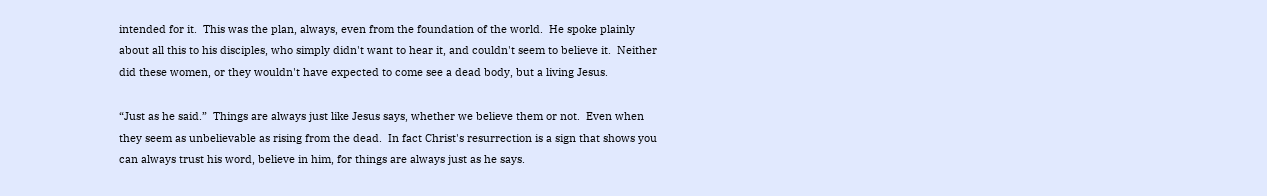intended for it.  This was the plan, always, even from the foundation of the world.  He spoke plainly about all this to his disciples, who simply didn't want to hear it, and couldn't seem to believe it.  Neither did these women, or they wouldn't have expected to come see a dead body, but a living Jesus.

“Just as he said.”  Things are always just like Jesus says, whether we believe them or not.  Even when they seem as unbelievable as rising from the dead.  In fact Christ's resurrection is a sign that shows you can always trust his word, believe in him, for things are always just as he says.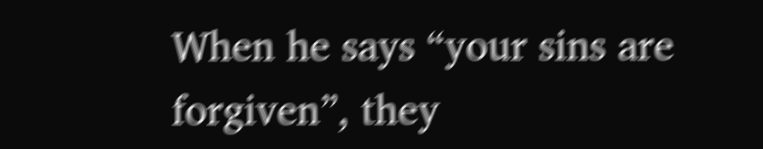When he says “your sins are forgiven”, they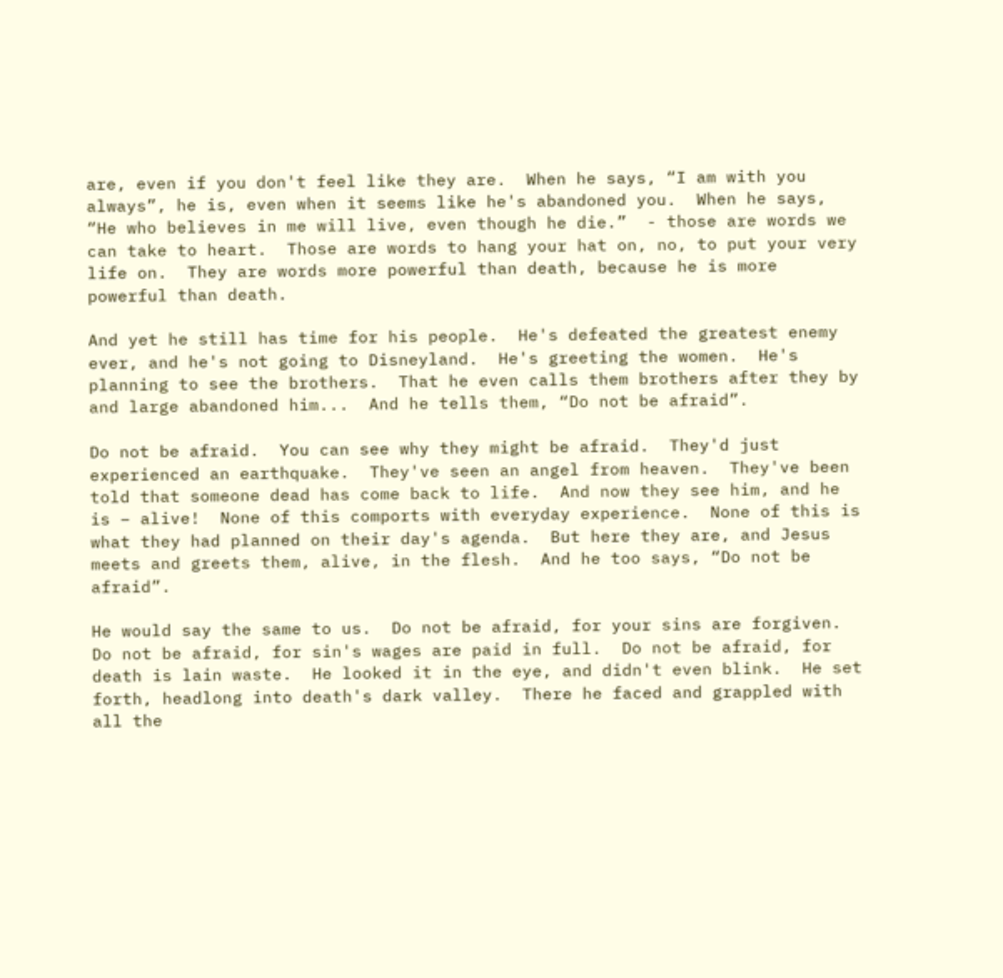are, even if you don't feel like they are.  When he says, “I am with you always”, he is, even when it seems like he's abandoned you.  When he says, “He who believes in me will live, even though he die.”  - those are words we can take to heart.  Those are words to hang your hat on, no, to put your very life on.  They are words more powerful than death, because he is more powerful than death.

And yet he still has time for his people.  He's defeated the greatest enemy ever, and he's not going to Disneyland.  He's greeting the women.  He's planning to see the brothers.  That he even calls them brothers after they by and large abandoned him...  And he tells them, “Do not be afraid”.

Do not be afraid.  You can see why they might be afraid.  They'd just experienced an earthquake.  They've seen an angel from heaven.  They've been told that someone dead has come back to life.  And now they see him, and he is – alive!  None of this comports with everyday experience.  None of this is what they had planned on their day's agenda.  But here they are, and Jesus meets and greets them, alive, in the flesh.  And he too says, “Do not be afraid”.

He would say the same to us.  Do not be afraid, for your sins are forgiven.  Do not be afraid, for sin's wages are paid in full.  Do not be afraid, for death is lain waste.  He looked it in the eye, and didn't even blink.  He set forth, headlong into death's dark valley.  There he faced and grappled with all the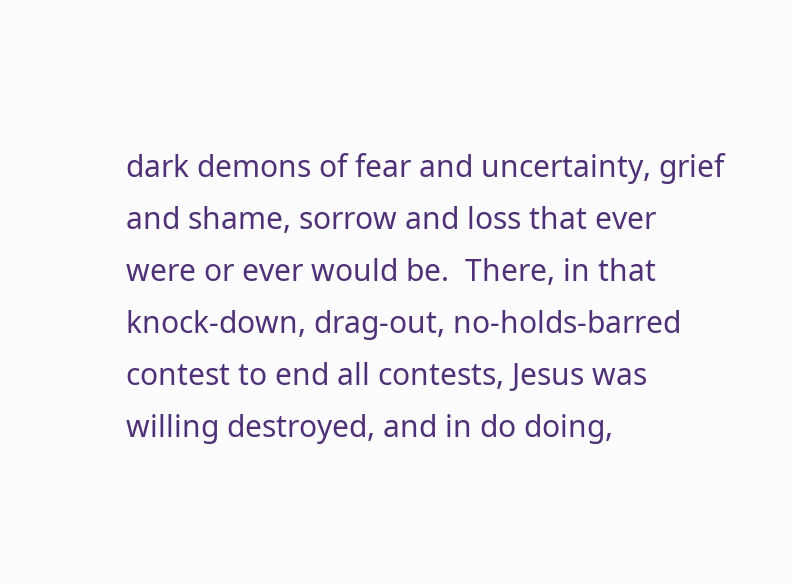dark demons of fear and uncertainty, grief and shame, sorrow and loss that ever were or ever would be.  There, in that knock-down, drag-out, no-holds-barred contest to end all contests, Jesus was willing destroyed, and in do doing,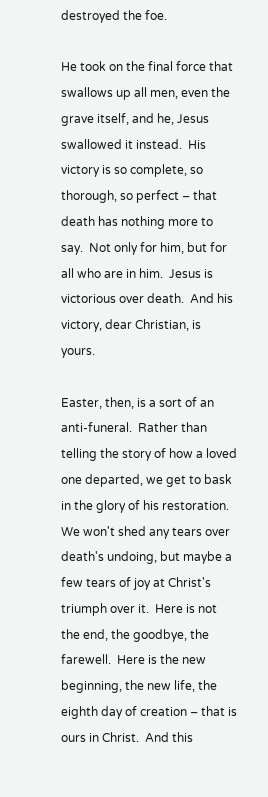destroyed the foe.

He took on the final force that swallows up all men, even the grave itself, and he, Jesus swallowed it instead.  His victory is so complete, so thorough, so perfect – that death has nothing more to say.  Not only for him, but for all who are in him.  Jesus is victorious over death.  And his victory, dear Christian, is yours.

Easter, then, is a sort of an anti-funeral.  Rather than telling the story of how a loved one departed, we get to bask in the glory of his restoration.  We won't shed any tears over death's undoing, but maybe a few tears of joy at Christ's triumph over it.  Here is not the end, the goodbye, the farewell.  Here is the new beginning, the new life, the eighth day of creation – that is ours in Christ.  And this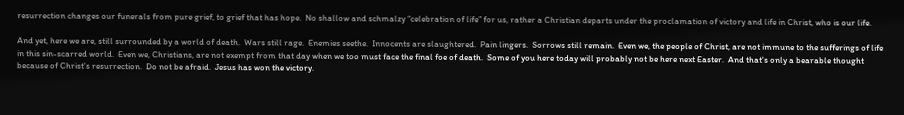resurrection changes our funerals from pure grief, to grief that has hope.  No shallow and schmalzy “celebration of life” for us, rather a Christian departs under the proclamation of victory and life in Christ, who is our life.

And yet, here we are, still surrounded by a world of death.  Wars still rage.  Enemies seethe.  Innocents are slaughtered.  Pain lingers.  Sorrows still remain.  Even we, the people of Christ, are not immune to the sufferings of life in this sin-scarred world.  Even we, Christians, are not exempt from that day when we too must face the final foe of death.  Some of you here today will probably not be here next Easter.  And that's only a bearable thought because of Christ's resurrection.  Do not be afraid.  Jesus has won the victory.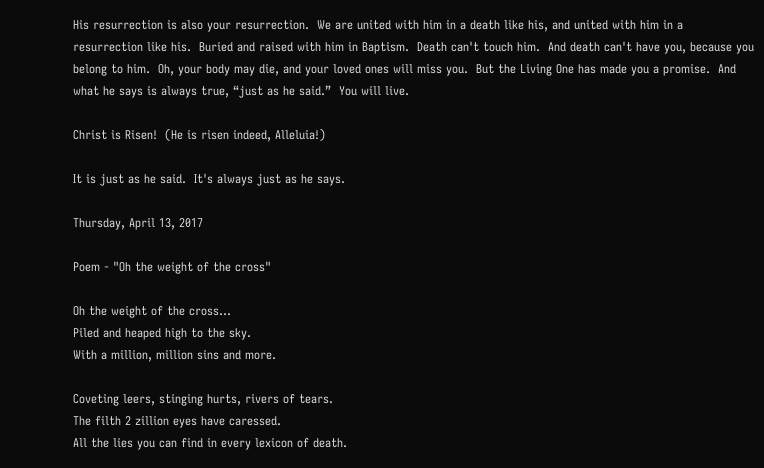His resurrection is also your resurrection.  We are united with him in a death like his, and united with him in a resurrection like his.  Buried and raised with him in Baptism.  Death can't touch him.  And death can't have you, because you belong to him.  Oh, your body may die, and your loved ones will miss you.  But the Living One has made you a promise.  And what he says is always true, “just as he said.”  You will live.

Christ is Risen!  (He is risen indeed, Alleluia!)

It is just as he said.  It's always just as he says.

Thursday, April 13, 2017

Poem - "Oh the weight of the cross"

Oh the weight of the cross...
Piled and heaped high to the sky.
With a million, million sins and more.

Coveting leers, stinging hurts, rivers of tears.
The filth 2 zillion eyes have caressed.
All the lies you can find in every lexicon of death.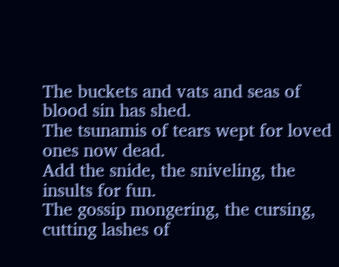The buckets and vats and seas of blood sin has shed.
The tsunamis of tears wept for loved ones now dead.
Add the snide, the sniveling, the insults for fun.
The gossip mongering, the cursing, cutting lashes of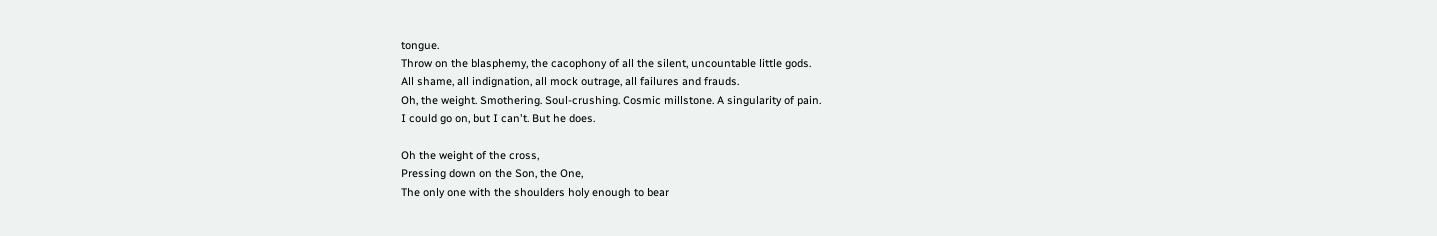tongue.
Throw on the blasphemy, the cacophony of all the silent, uncountable little gods.
All shame, all indignation, all mock outrage, all failures and frauds.
Oh, the weight. Smothering. Soul-crushing. Cosmic millstone. A singularity of pain.
I could go on, but I can't. But he does.

Oh the weight of the cross,
Pressing down on the Son, the One,
The only one with the shoulders holy enough to bear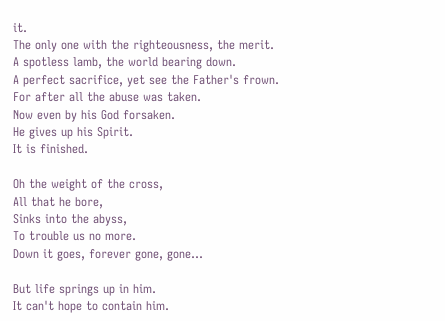it.
The only one with the righteousness, the merit.
A spotless lamb, the world bearing down.
A perfect sacrifice, yet see the Father's frown.
For after all the abuse was taken.
Now even by his God forsaken.
He gives up his Spirit.
It is finished.

Oh the weight of the cross,
All that he bore,
Sinks into the abyss,
To trouble us no more.
Down it goes, forever gone, gone...

But life springs up in him.
It can't hope to contain him.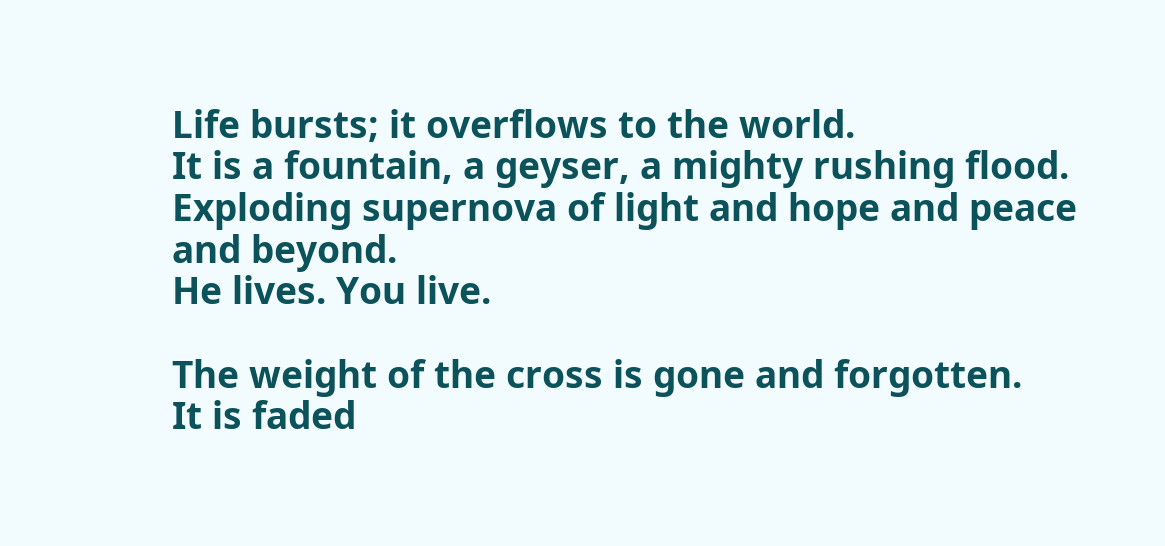Life bursts; it overflows to the world.
It is a fountain, a geyser, a mighty rushing flood.
Exploding supernova of light and hope and peace and beyond.
He lives. You live.

The weight of the cross is gone and forgotten.
It is faded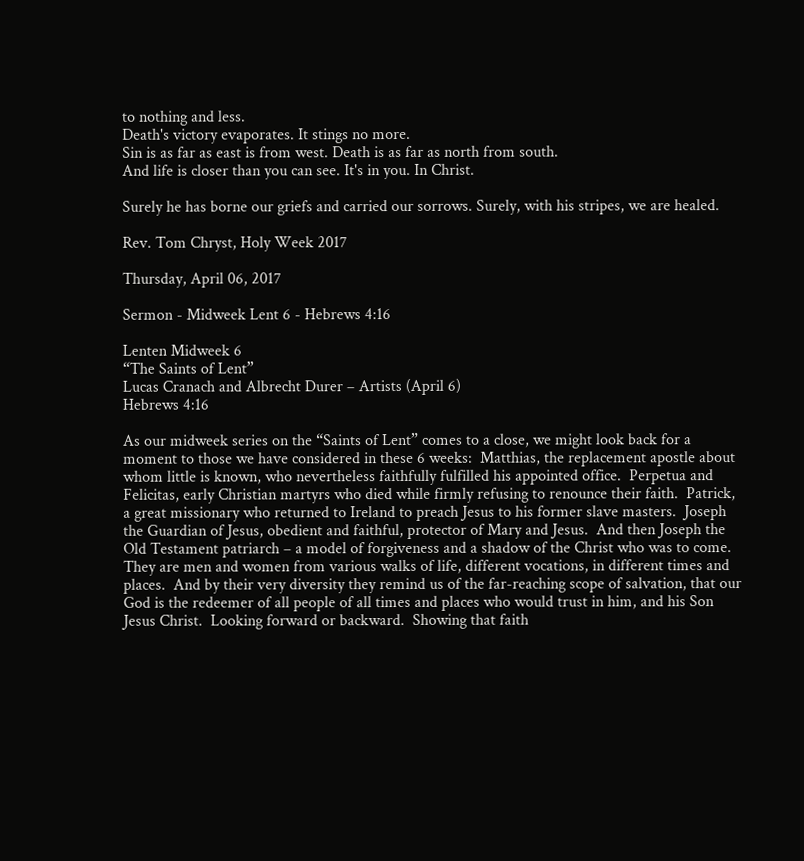to nothing and less.
Death's victory evaporates. It stings no more.
Sin is as far as east is from west. Death is as far as north from south.
And life is closer than you can see. It's in you. In Christ.

Surely he has borne our griefs and carried our sorrows. Surely, with his stripes, we are healed.

Rev. Tom Chryst, Holy Week 2017

Thursday, April 06, 2017

Sermon - Midweek Lent 6 - Hebrews 4:16

Lenten Midweek 6
“The Saints of Lent”
Lucas Cranach and Albrecht Durer – Artists (April 6)
Hebrews 4:16

As our midweek series on the “Saints of Lent” comes to a close, we might look back for a moment to those we have considered in these 6 weeks:  Matthias, the replacement apostle about whom little is known, who nevertheless faithfully fulfilled his appointed office.  Perpetua and Felicitas, early Christian martyrs who died while firmly refusing to renounce their faith.  Patrick, a great missionary who returned to Ireland to preach Jesus to his former slave masters.  Joseph the Guardian of Jesus, obedient and faithful, protector of Mary and Jesus.  And then Joseph the Old Testament patriarch – a model of forgiveness and a shadow of the Christ who was to come.  They are men and women from various walks of life, different vocations, in different times and places.  And by their very diversity they remind us of the far-reaching scope of salvation, that our God is the redeemer of all people of all times and places who would trust in him, and his Son Jesus Christ.  Looking forward or backward.  Showing that faith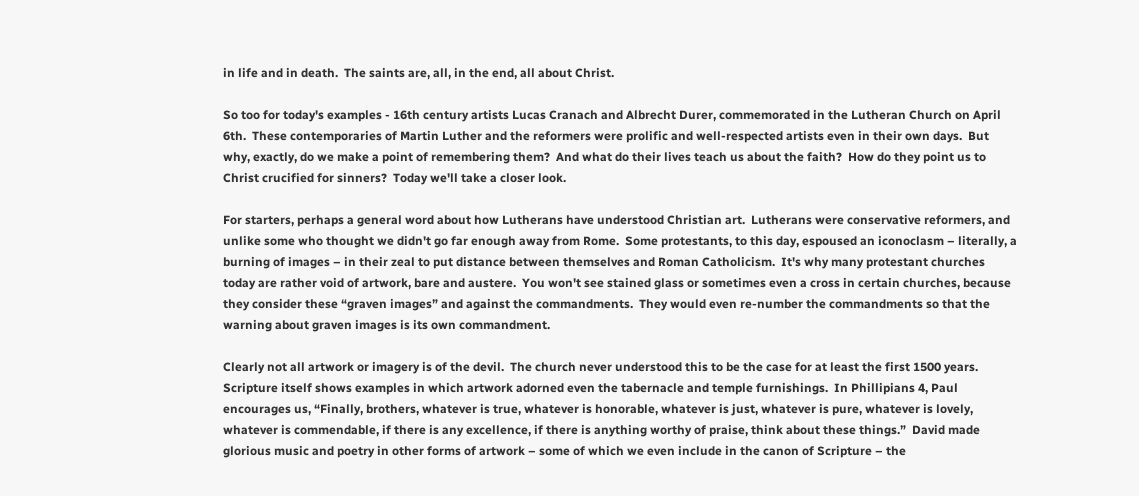in life and in death.  The saints are, all, in the end, all about Christ.

So too for today's examples - 16th century artists Lucas Cranach and Albrecht Durer, commemorated in the Lutheran Church on April 6th.  These contemporaries of Martin Luther and the reformers were prolific and well-respected artists even in their own days.  But why, exactly, do we make a point of remembering them?  And what do their lives teach us about the faith?  How do they point us to Christ crucified for sinners?  Today we'll take a closer look.

For starters, perhaps a general word about how Lutherans have understood Christian art.  Lutherans were conservative reformers, and unlike some who thought we didn't go far enough away from Rome.  Some protestants, to this day, espoused an iconoclasm – literally, a burning of images – in their zeal to put distance between themselves and Roman Catholicism.  It's why many protestant churches today are rather void of artwork, bare and austere.  You won't see stained glass or sometimes even a cross in certain churches, because they consider these “graven images” and against the commandments.  They would even re-number the commandments so that the warning about graven images is its own commandment.

Clearly not all artwork or imagery is of the devil.  The church never understood this to be the case for at least the first 1500 years.  Scripture itself shows examples in which artwork adorned even the tabernacle and temple furnishings.  In Phillipians 4, Paul encourages us, “Finally, brothers, whatever is true, whatever is honorable, whatever is just, whatever is pure, whatever is lovely, whatever is commendable, if there is any excellence, if there is anything worthy of praise, think about these things.”  David made glorious music and poetry in other forms of artwork – some of which we even include in the canon of Scripture – the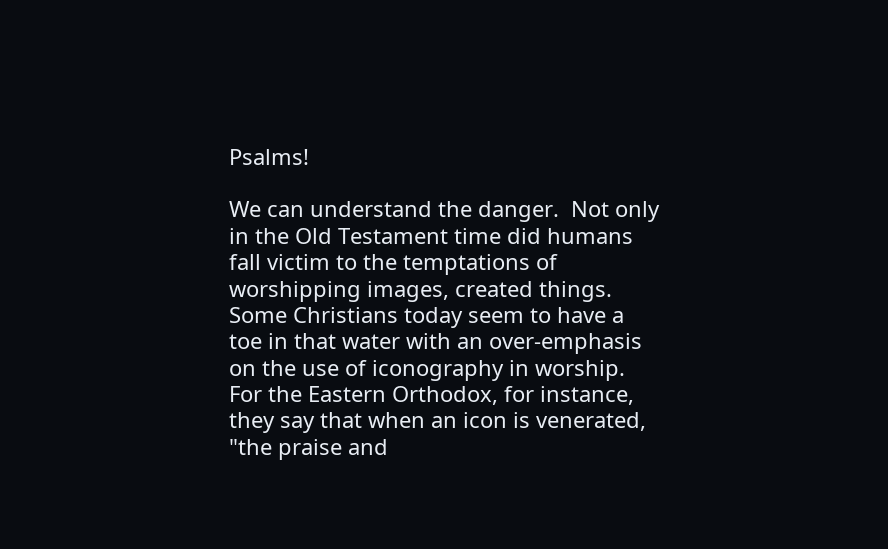Psalms!

We can understand the danger.  Not only in the Old Testament time did humans fall victim to the temptations of worshipping images, created things.  Some Christians today seem to have a toe in that water with an over-emphasis on the use of iconography in worship.  For the Eastern Orthodox, for instance, they say that when an icon is venerated, "the praise and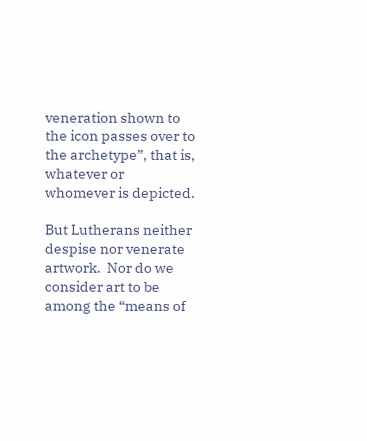veneration shown to the icon passes over to the archetype”, that is, whatever or whomever is depicted.

But Lutherans neither despise nor venerate artwork.  Nor do we consider art to be among the “means of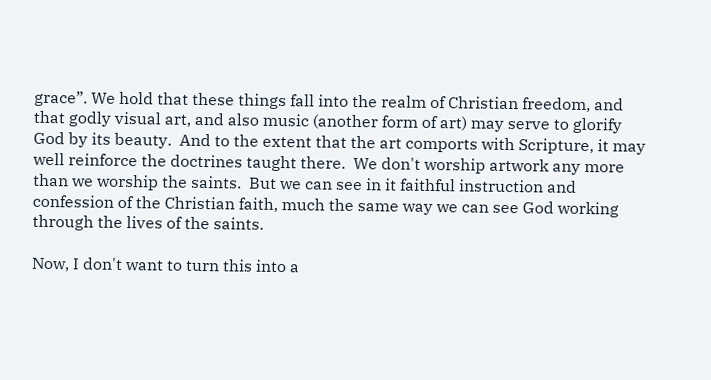grace”. We hold that these things fall into the realm of Christian freedom, and that godly visual art, and also music (another form of art) may serve to glorify God by its beauty.  And to the extent that the art comports with Scripture, it may well reinforce the doctrines taught there.  We don't worship artwork any more than we worship the saints.  But we can see in it faithful instruction and confession of the Christian faith, much the same way we can see God working through the lives of the saints.

Now, I don't want to turn this into a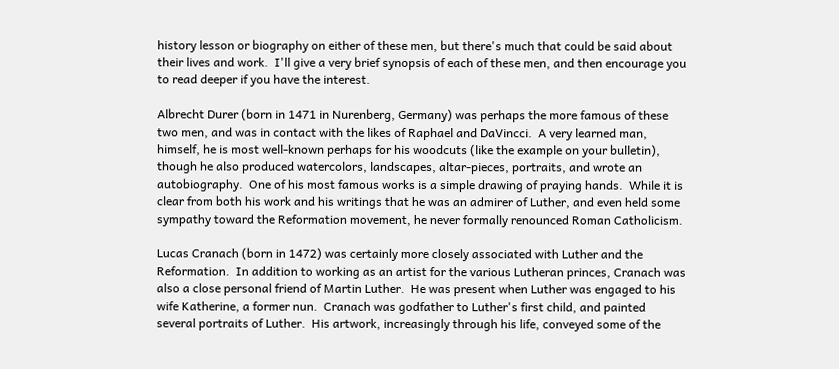history lesson or biography on either of these men, but there's much that could be said about their lives and work.  I'll give a very brief synopsis of each of these men, and then encourage you to read deeper if you have the interest.

Albrecht Durer (born in 1471 in Nurenberg, Germany) was perhaps the more famous of these two men, and was in contact with the likes of Raphael and DaVincci.  A very learned man, himself, he is most well-known perhaps for his woodcuts (like the example on your bulletin), though he also produced watercolors, landscapes, altar-pieces, portraits, and wrote an autobiography.  One of his most famous works is a simple drawing of praying hands.  While it is clear from both his work and his writings that he was an admirer of Luther, and even held some sympathy toward the Reformation movement, he never formally renounced Roman Catholicism.

Lucas Cranach (born in 1472) was certainly more closely associated with Luther and the Reformation.  In addition to working as an artist for the various Lutheran princes, Cranach was also a close personal friend of Martin Luther.  He was present when Luther was engaged to his wife Katherine, a former nun.  Cranach was godfather to Luther's first child, and painted several portraits of Luther.  His artwork, increasingly through his life, conveyed some of the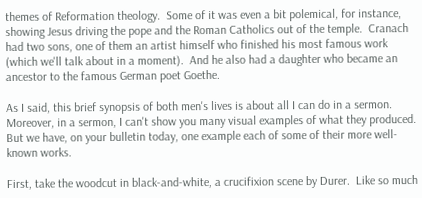themes of Reformation theology.  Some of it was even a bit polemical, for instance, showing Jesus driving the pope and the Roman Catholics out of the temple.  Cranach had two sons, one of them an artist himself who finished his most famous work (which we'll talk about in a moment).  And he also had a daughter who became an ancestor to the famous German poet Goethe.

As I said, this brief synopsis of both men's lives is about all I can do in a sermon.  Moreover, in a sermon, I can't show you many visual examples of what they produced.  But we have, on your bulletin today, one example each of some of their more well-known works.

First, take the woodcut in black-and-white, a crucifixion scene by Durer.  Like so much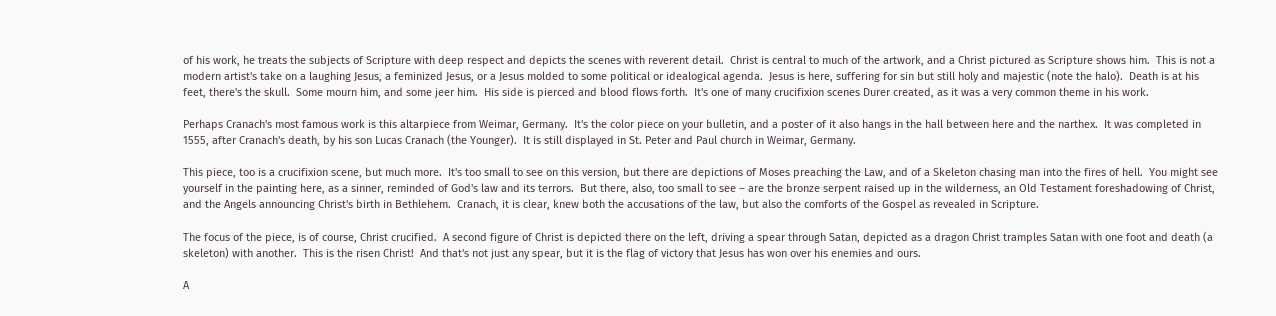of his work, he treats the subjects of Scripture with deep respect and depicts the scenes with reverent detail.  Christ is central to much of the artwork, and a Christ pictured as Scripture shows him.  This is not a modern artist's take on a laughing Jesus, a feminized Jesus, or a Jesus molded to some political or idealogical agenda.  Jesus is here, suffering for sin but still holy and majestic (note the halo).  Death is at his feet, there's the skull.  Some mourn him, and some jeer him.  His side is pierced and blood flows forth.  It's one of many crucifixion scenes Durer created, as it was a very common theme in his work.

Perhaps Cranach's most famous work is this altarpiece from Weimar, Germany.  It's the color piece on your bulletin, and a poster of it also hangs in the hall between here and the narthex.  It was completed in 1555, after Cranach's death, by his son Lucas Cranach (the Younger).  It is still displayed in St. Peter and Paul church in Weimar, Germany.

This piece, too is a crucifixion scene, but much more.  It's too small to see on this version, but there are depictions of Moses preaching the Law, and of a Skeleton chasing man into the fires of hell.  You might see yourself in the painting here, as a sinner, reminded of God's law and its terrors.  But there, also, too small to see – are the bronze serpent raised up in the wilderness, an Old Testament foreshadowing of Christ, and the Angels announcing Christ's birth in Bethlehem.  Cranach, it is clear, knew both the accusations of the law, but also the comforts of the Gospel as revealed in Scripture.

The focus of the piece, is of course, Christ crucified.  A second figure of Christ is depicted there on the left, driving a spear through Satan, depicted as a dragon Christ tramples Satan with one foot and death (a skeleton) with another.  This is the risen Christ!  And that's not just any spear, but it is the flag of victory that Jesus has won over his enemies and ours.

A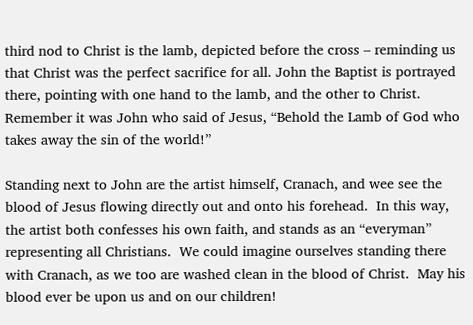third nod to Christ is the lamb, depicted before the cross – reminding us that Christ was the perfect sacrifice for all. John the Baptist is portrayed there, pointing with one hand to the lamb, and the other to Christ.  Remember it was John who said of Jesus, “Behold the Lamb of God who takes away the sin of the world!”

Standing next to John are the artist himself, Cranach, and wee see the blood of Jesus flowing directly out and onto his forehead.  In this way, the artist both confesses his own faith, and stands as an “everyman” representing all Christians.  We could imagine ourselves standing there with Cranach, as we too are washed clean in the blood of Christ.  May his blood ever be upon us and on our children!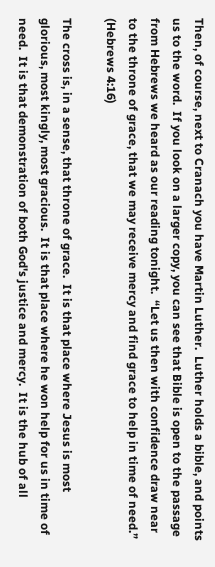Then, of course, next to Cranach you have Martin Luther.  Luther holds a bible, and points us to the word.  If you look on a larger copy, you can see that Bible is open to the passage from Hebrews we heard as our reading tonight.  “Let us then with confidence draw near to the throne of grace, that we may receive mercy and find grace to help in time of need.” (Hebrews 4:16)

The cross is, in a sense, that throne of grace.  It is that place where Jesus is most glorious, most kingly, most gracious.  It is that place where he won help for us in time of need.  It is that demonstration of both God's justice and mercy.  It is the hub of all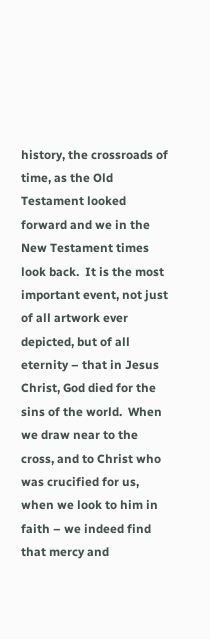history, the crossroads of time, as the Old Testament looked forward and we in the New Testament times look back.  It is the most important event, not just of all artwork ever depicted, but of all eternity – that in Jesus Christ, God died for the sins of the world.  When we draw near to the cross, and to Christ who was crucified for us, when we look to him in faith – we indeed find that mercy and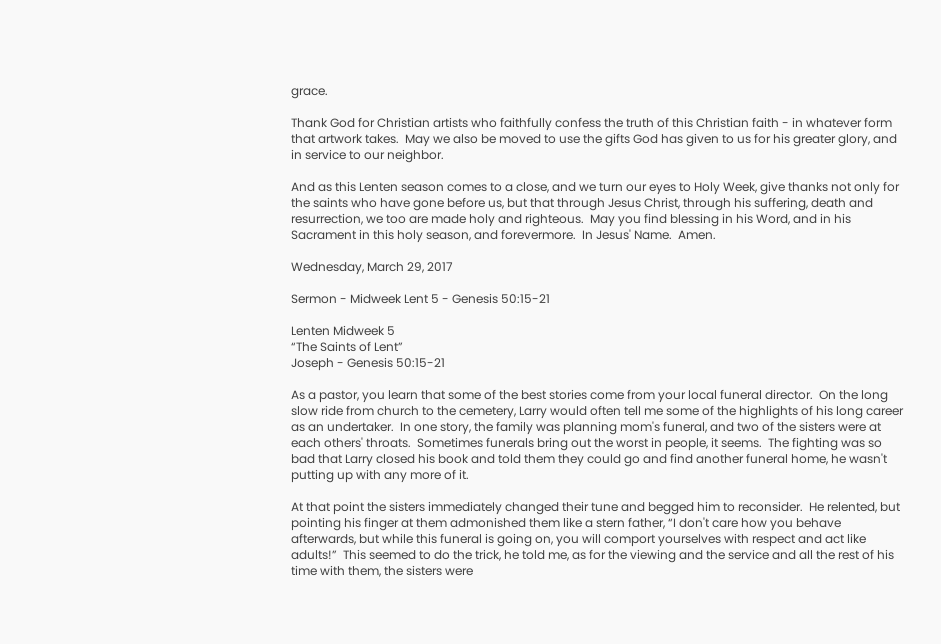grace.

Thank God for Christian artists who faithfully confess the truth of this Christian faith - in whatever form that artwork takes.  May we also be moved to use the gifts God has given to us for his greater glory, and in service to our neighbor.

And as this Lenten season comes to a close, and we turn our eyes to Holy Week, give thanks not only for the saints who have gone before us, but that through Jesus Christ, through his suffering, death and resurrection, we too are made holy and righteous.  May you find blessing in his Word, and in his Sacrament in this holy season, and forevermore.  In Jesus' Name.  Amen.

Wednesday, March 29, 2017

Sermon - Midweek Lent 5 - Genesis 50:15-21

Lenten Midweek 5
“The Saints of Lent”
Joseph - Genesis 50:15-21

As a pastor, you learn that some of the best stories come from your local funeral director.  On the long slow ride from church to the cemetery, Larry would often tell me some of the highlights of his long career as an undertaker.  In one story, the family was planning mom's funeral, and two of the sisters were at each others' throats.  Sometimes funerals bring out the worst in people, it seems.  The fighting was so bad that Larry closed his book and told them they could go and find another funeral home, he wasn't putting up with any more of it.

At that point the sisters immediately changed their tune and begged him to reconsider.  He relented, but pointing his finger at them admonished them like a stern father, “I don't care how you behave afterwards, but while this funeral is going on, you will comport yourselves with respect and act like adults!”  This seemed to do the trick, he told me, as for the viewing and the service and all the rest of his time with them, the sisters were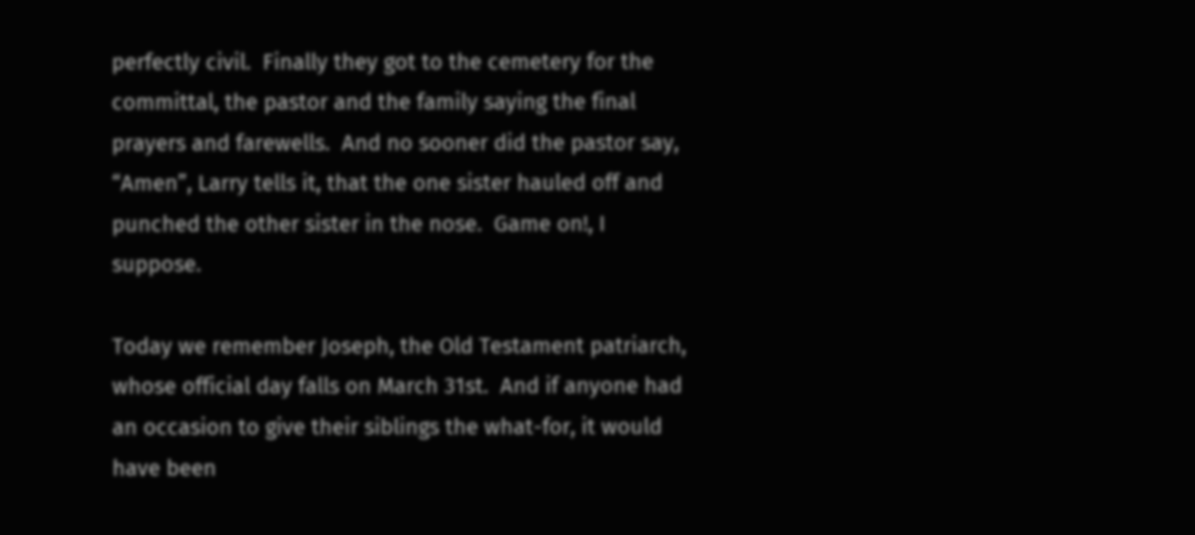perfectly civil.  Finally they got to the cemetery for the committal, the pastor and the family saying the final prayers and farewells.  And no sooner did the pastor say, “Amen”, Larry tells it, that the one sister hauled off and punched the other sister in the nose.  Game on!, I suppose.

Today we remember Joseph, the Old Testament patriarch, whose official day falls on March 31st.  And if anyone had an occasion to give their siblings the what-for, it would have been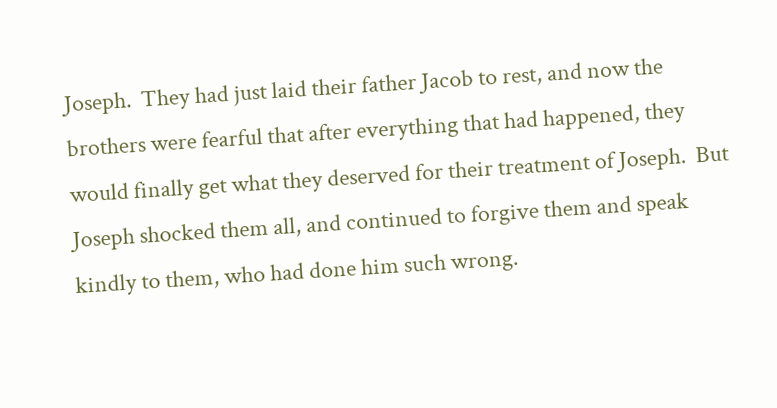Joseph.  They had just laid their father Jacob to rest, and now the brothers were fearful that after everything that had happened, they would finally get what they deserved for their treatment of Joseph.  But Joseph shocked them all, and continued to forgive them and speak kindly to them, who had done him such wrong.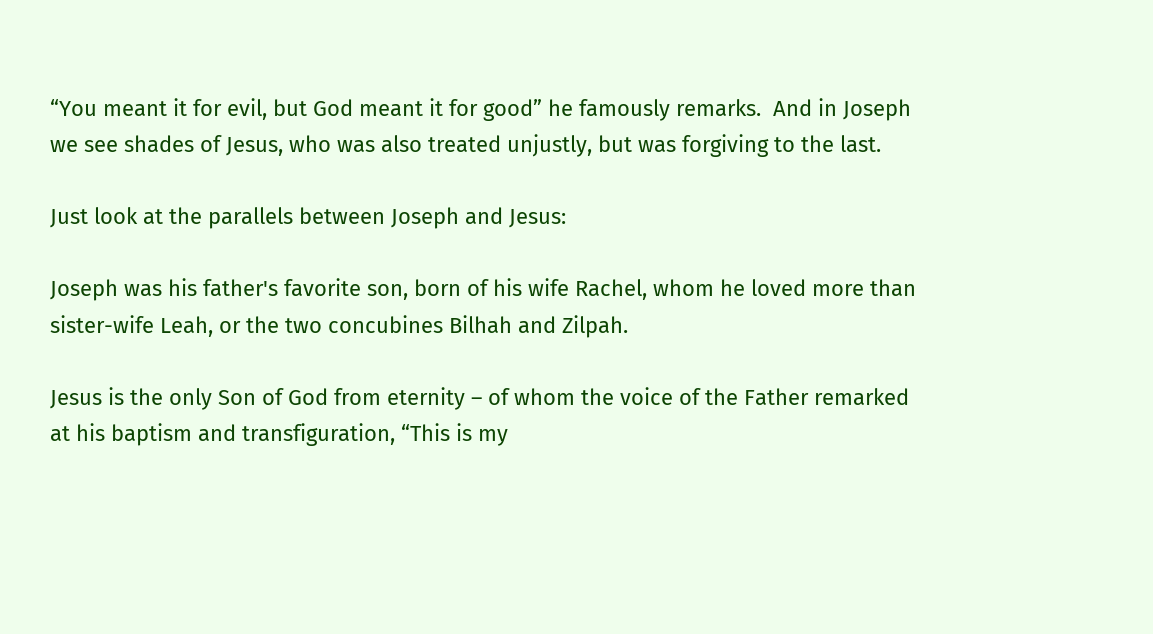“You meant it for evil, but God meant it for good” he famously remarks.  And in Joseph we see shades of Jesus, who was also treated unjustly, but was forgiving to the last.

Just look at the parallels between Joseph and Jesus:

Joseph was his father's favorite son, born of his wife Rachel, whom he loved more than sister-wife Leah, or the two concubines Bilhah and Zilpah.

Jesus is the only Son of God from eternity – of whom the voice of the Father remarked at his baptism and transfiguration, “This is my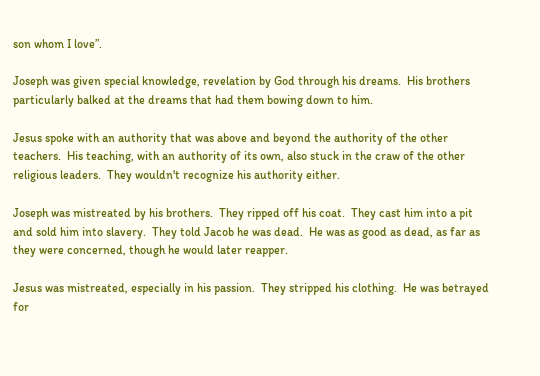son whom I love”.

Joseph was given special knowledge, revelation by God through his dreams.  His brothers particularly balked at the dreams that had them bowing down to him.

Jesus spoke with an authority that was above and beyond the authority of the other teachers.  His teaching, with an authority of its own, also stuck in the craw of the other religious leaders.  They wouldn't recognize his authority either.

Joseph was mistreated by his brothers.  They ripped off his coat.  They cast him into a pit and sold him into slavery.  They told Jacob he was dead.  He was as good as dead, as far as they were concerned, though he would later reapper.

Jesus was mistreated, especially in his passion.  They stripped his clothing.  He was betrayed for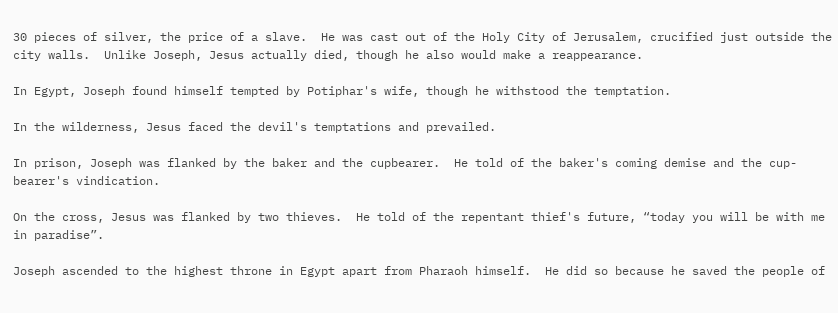30 pieces of silver, the price of a slave.  He was cast out of the Holy City of Jerusalem, crucified just outside the city walls.  Unlike Joseph, Jesus actually died, though he also would make a reappearance.

In Egypt, Joseph found himself tempted by Potiphar's wife, though he withstood the temptation.

In the wilderness, Jesus faced the devil's temptations and prevailed.

In prison, Joseph was flanked by the baker and the cupbearer.  He told of the baker's coming demise and the cup-bearer's vindication.

On the cross, Jesus was flanked by two thieves.  He told of the repentant thief's future, “today you will be with me in paradise”.

Joseph ascended to the highest throne in Egypt apart from Pharaoh himself.  He did so because he saved the people of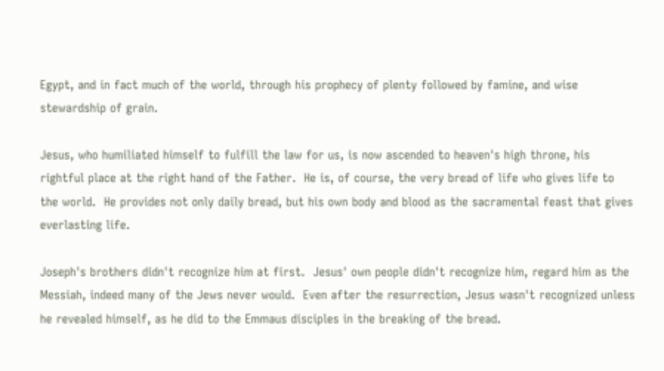Egypt, and in fact much of the world, through his prophecy of plenty followed by famine, and wise stewardship of grain.

Jesus, who humiliated himself to fulfill the law for us, is now ascended to heaven's high throne, his rightful place at the right hand of the Father.  He is, of course, the very bread of life who gives life to the world.  He provides not only daily bread, but his own body and blood as the sacramental feast that gives everlasting life.

Joseph's brothers didn't recognize him at first.  Jesus' own people didn't recognize him, regard him as the Messiah, indeed many of the Jews never would.  Even after the resurrection, Jesus wasn't recognized unless he revealed himself, as he did to the Emmaus disciples in the breaking of the bread.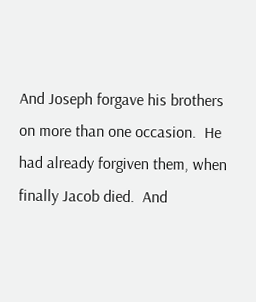And Joseph forgave his brothers on more than one occasion.  He had already forgiven them, when finally Jacob died.  And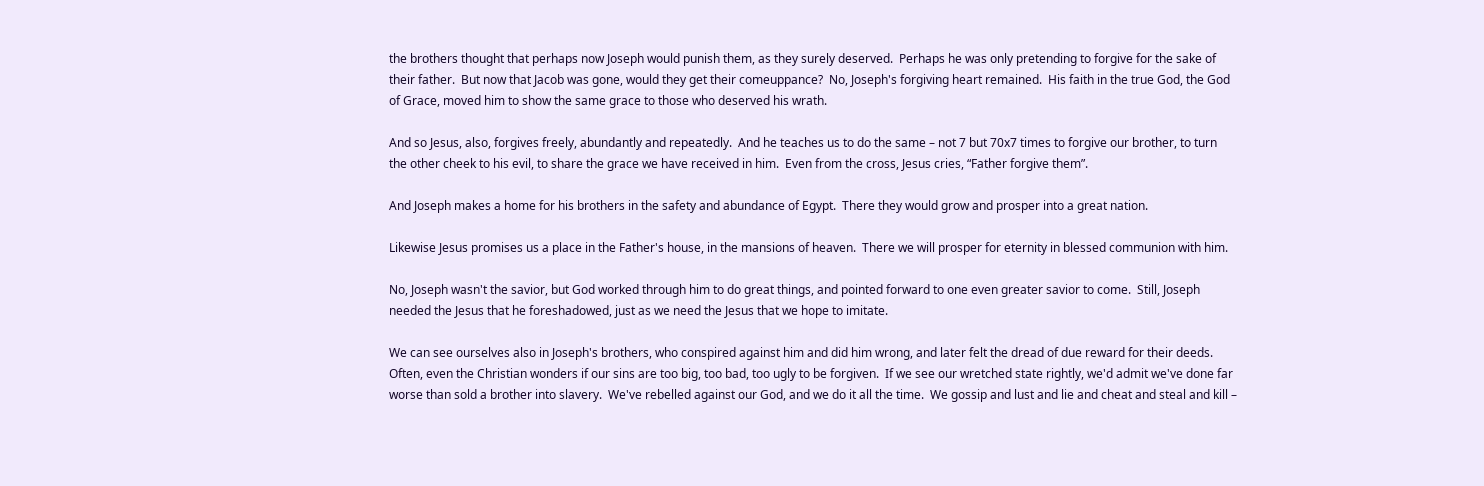the brothers thought that perhaps now Joseph would punish them, as they surely deserved.  Perhaps he was only pretending to forgive for the sake of their father.  But now that Jacob was gone, would they get their comeuppance?  No, Joseph's forgiving heart remained.  His faith in the true God, the God of Grace, moved him to show the same grace to those who deserved his wrath.

And so Jesus, also, forgives freely, abundantly and repeatedly.  And he teaches us to do the same – not 7 but 70x7 times to forgive our brother, to turn the other cheek to his evil, to share the grace we have received in him.  Even from the cross, Jesus cries, “Father forgive them”.

And Joseph makes a home for his brothers in the safety and abundance of Egypt.  There they would grow and prosper into a great nation.

Likewise Jesus promises us a place in the Father's house, in the mansions of heaven.  There we will prosper for eternity in blessed communion with him.

No, Joseph wasn't the savior, but God worked through him to do great things, and pointed forward to one even greater savior to come.  Still, Joseph needed the Jesus that he foreshadowed, just as we need the Jesus that we hope to imitate.

We can see ourselves also in Joseph's brothers, who conspired against him and did him wrong, and later felt the dread of due reward for their deeds.  Often, even the Christian wonders if our sins are too big, too bad, too ugly to be forgiven.  If we see our wretched state rightly, we'd admit we've done far worse than sold a brother into slavery.  We've rebelled against our God, and we do it all the time.  We gossip and lust and lie and cheat and steal and kill –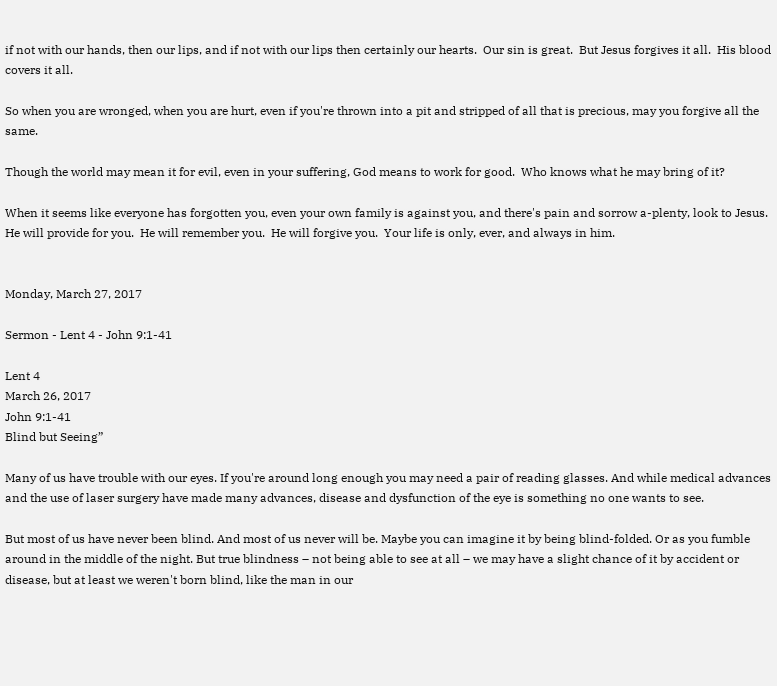if not with our hands, then our lips, and if not with our lips then certainly our hearts.  Our sin is great.  But Jesus forgives it all.  His blood covers it all.

So when you are wronged, when you are hurt, even if you're thrown into a pit and stripped of all that is precious, may you forgive all the same.

Though the world may mean it for evil, even in your suffering, God means to work for good.  Who knows what he may bring of it?

When it seems like everyone has forgotten you, even your own family is against you, and there's pain and sorrow a-plenty, look to Jesus.  He will provide for you.  He will remember you.  He will forgive you.  Your life is only, ever, and always in him.


Monday, March 27, 2017

Sermon - Lent 4 - John 9:1-41

Lent 4
March 26, 2017
John 9:1-41
Blind but Seeing”

Many of us have trouble with our eyes. If you're around long enough you may need a pair of reading glasses. And while medical advances and the use of laser surgery have made many advances, disease and dysfunction of the eye is something no one wants to see.

But most of us have never been blind. And most of us never will be. Maybe you can imagine it by being blind-folded. Or as you fumble around in the middle of the night. But true blindness – not being able to see at all – we may have a slight chance of it by accident or disease, but at least we weren't born blind, like the man in our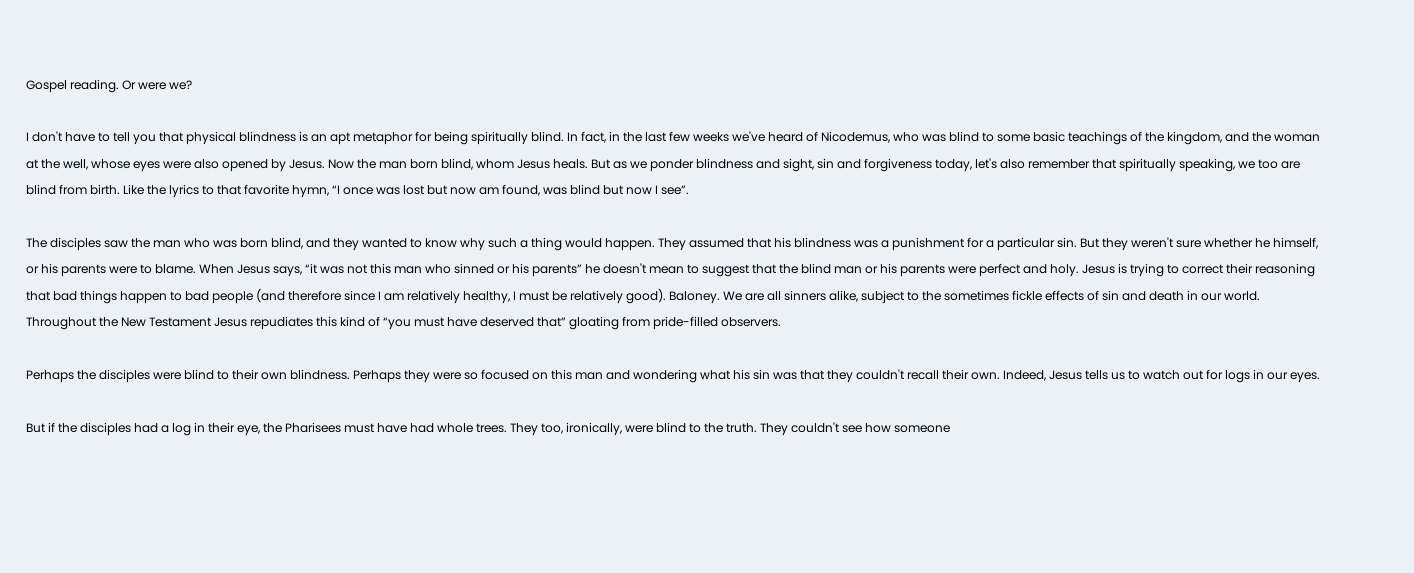Gospel reading. Or were we?

I don't have to tell you that physical blindness is an apt metaphor for being spiritually blind. In fact, in the last few weeks we've heard of Nicodemus, who was blind to some basic teachings of the kingdom, and the woman at the well, whose eyes were also opened by Jesus. Now the man born blind, whom Jesus heals. But as we ponder blindness and sight, sin and forgiveness today, let's also remember that spiritually speaking, we too are blind from birth. Like the lyrics to that favorite hymn, “I once was lost but now am found, was blind but now I see”.

The disciples saw the man who was born blind, and they wanted to know why such a thing would happen. They assumed that his blindness was a punishment for a particular sin. But they weren't sure whether he himself, or his parents were to blame. When Jesus says, “it was not this man who sinned or his parents” he doesn't mean to suggest that the blind man or his parents were perfect and holy. Jesus is trying to correct their reasoning that bad things happen to bad people (and therefore since I am relatively healthy, I must be relatively good). Baloney. We are all sinners alike, subject to the sometimes fickle effects of sin and death in our world. Throughout the New Testament Jesus repudiates this kind of “you must have deserved that” gloating from pride-filled observers.

Perhaps the disciples were blind to their own blindness. Perhaps they were so focused on this man and wondering what his sin was that they couldn't recall their own. Indeed, Jesus tells us to watch out for logs in our eyes.

But if the disciples had a log in their eye, the Pharisees must have had whole trees. They too, ironically, were blind to the truth. They couldn't see how someone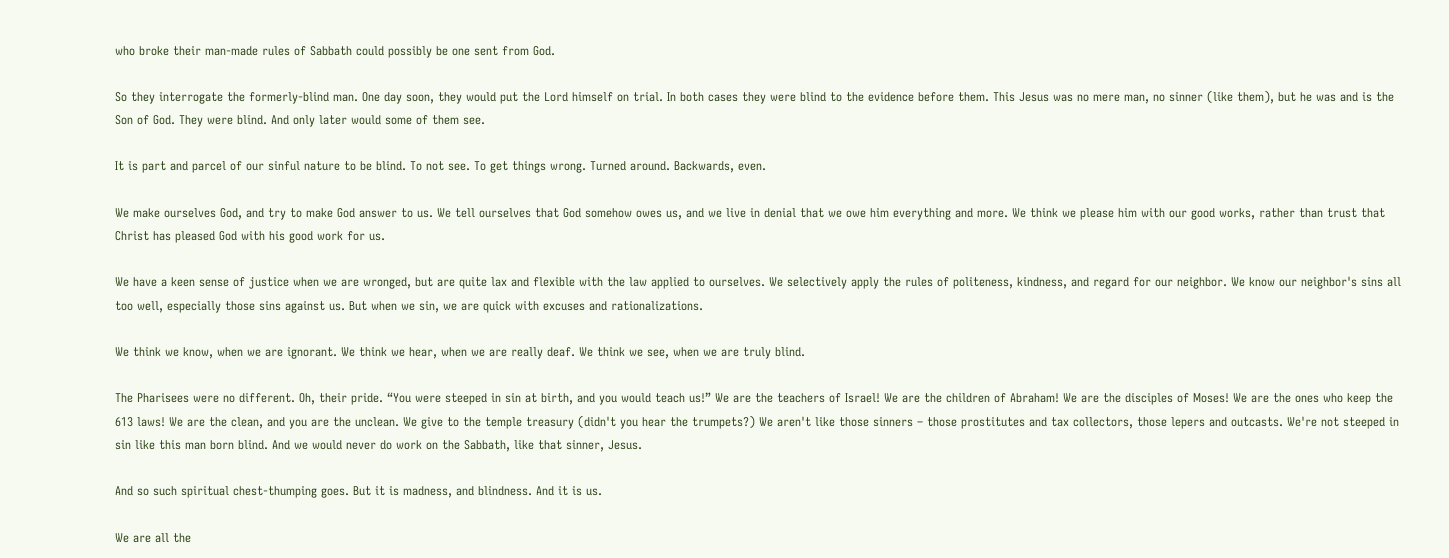who broke their man-made rules of Sabbath could possibly be one sent from God.

So they interrogate the formerly-blind man. One day soon, they would put the Lord himself on trial. In both cases they were blind to the evidence before them. This Jesus was no mere man, no sinner (like them), but he was and is the Son of God. They were blind. And only later would some of them see.

It is part and parcel of our sinful nature to be blind. To not see. To get things wrong. Turned around. Backwards, even.

We make ourselves God, and try to make God answer to us. We tell ourselves that God somehow owes us, and we live in denial that we owe him everything and more. We think we please him with our good works, rather than trust that Christ has pleased God with his good work for us.

We have a keen sense of justice when we are wronged, but are quite lax and flexible with the law applied to ourselves. We selectively apply the rules of politeness, kindness, and regard for our neighbor. We know our neighbor's sins all too well, especially those sins against us. But when we sin, we are quick with excuses and rationalizations.

We think we know, when we are ignorant. We think we hear, when we are really deaf. We think we see, when we are truly blind.

The Pharisees were no different. Oh, their pride. “You were steeped in sin at birth, and you would teach us!” We are the teachers of Israel! We are the children of Abraham! We are the disciples of Moses! We are the ones who keep the 613 laws! We are the clean, and you are the unclean. We give to the temple treasury (didn't you hear the trumpets?) We aren't like those sinners – those prostitutes and tax collectors, those lepers and outcasts. We're not steeped in sin like this man born blind. And we would never do work on the Sabbath, like that sinner, Jesus.

And so such spiritual chest-thumping goes. But it is madness, and blindness. And it is us.

We are all the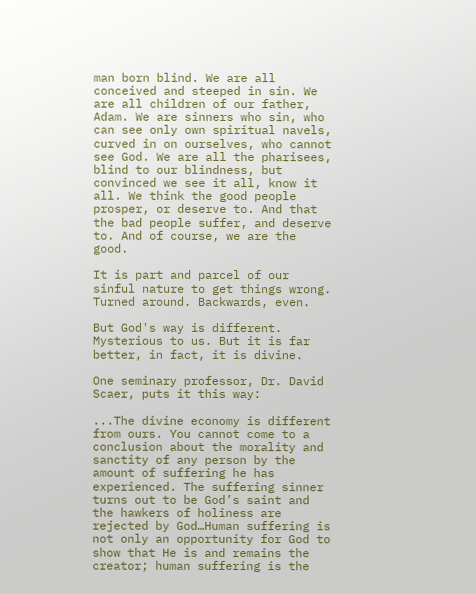man born blind. We are all conceived and steeped in sin. We are all children of our father, Adam. We are sinners who sin, who can see only own spiritual navels, curved in on ourselves, who cannot see God. We are all the pharisees, blind to our blindness, but convinced we see it all, know it all. We think the good people prosper, or deserve to. And that the bad people suffer, and deserve to. And of course, we are the good.

It is part and parcel of our sinful nature to get things wrong. Turned around. Backwards, even.

But God's way is different. Mysterious to us. But it is far better, in fact, it is divine.

One seminary professor, Dr. David Scaer, puts it this way:

...The divine economy is different from ours. You cannot come to a conclusion about the morality and sanctity of any person by the amount of suffering he has experienced. The suffering sinner turns out to be God’s saint and the hawkers of holiness are rejected by God…Human suffering is not only an opportunity for God to show that He is and remains the creator; human suffering is the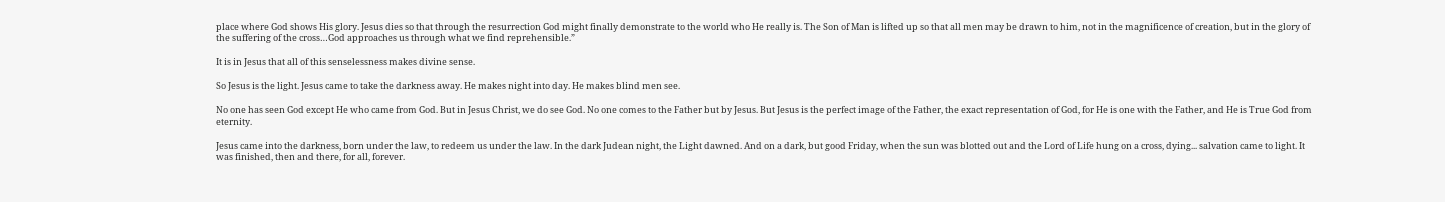place where God shows His glory. Jesus dies so that through the resurrection God might finally demonstrate to the world who He really is. The Son of Man is lifted up so that all men may be drawn to him, not in the magnificence of creation, but in the glory of the suffering of the cross…God approaches us through what we find reprehensible.”

It is in Jesus that all of this senselessness makes divine sense.

So Jesus is the light. Jesus came to take the darkness away. He makes night into day. He makes blind men see.

No one has seen God except He who came from God. But in Jesus Christ, we do see God. No one comes to the Father but by Jesus. But Jesus is the perfect image of the Father, the exact representation of God, for He is one with the Father, and He is True God from eternity.

Jesus came into the darkness, born under the law, to redeem us under the law. In the dark Judean night, the Light dawned. And on a dark, but good Friday, when the sun was blotted out and the Lord of Life hung on a cross, dying... salvation came to light. It was finished, then and there, for all, forever.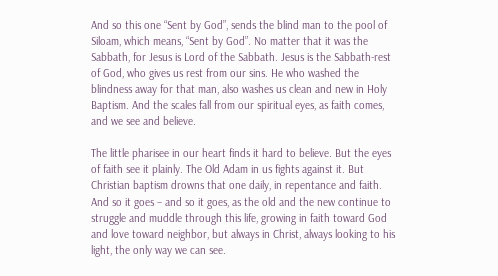And so this one “Sent by God”, sends the blind man to the pool of Siloam, which means, “Sent by God”. No matter that it was the Sabbath, for Jesus is Lord of the Sabbath. Jesus is the Sabbath-rest of God, who gives us rest from our sins. He who washed the blindness away for that man, also washes us clean and new in Holy Baptism. And the scales fall from our spiritual eyes, as faith comes, and we see and believe.

The little pharisee in our heart finds it hard to believe. But the eyes of faith see it plainly. The Old Adam in us fights against it. But Christian baptism drowns that one daily, in repentance and faith. And so it goes – and so it goes, as the old and the new continue to struggle and muddle through this life, growing in faith toward God and love toward neighbor, but always in Christ, always looking to his light, the only way we can see.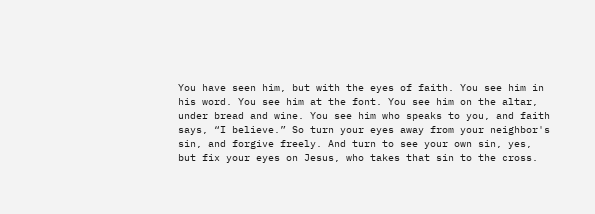You have seen him, but with the eyes of faith. You see him in his word. You see him at the font. You see him on the altar, under bread and wine. You see him who speaks to you, and faith says, “I believe.” So turn your eyes away from your neighbor's sin, and forgive freely. And turn to see your own sin, yes, but fix your eyes on Jesus, who takes that sin to the cross.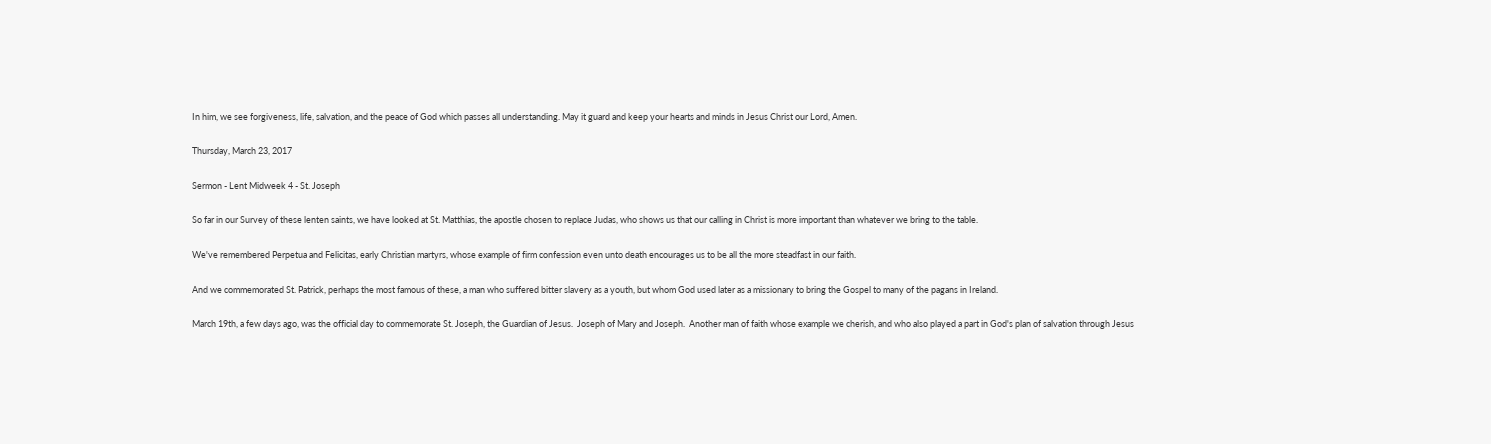In him, we see forgiveness, life, salvation, and the peace of God which passes all understanding. May it guard and keep your hearts and minds in Jesus Christ our Lord, Amen.

Thursday, March 23, 2017

Sermon - Lent Midweek 4 - St. Joseph

So far in our Survey of these lenten saints, we have looked at St. Matthias, the apostle chosen to replace Judas, who shows us that our calling in Christ is more important than whatever we bring to the table.

We've remembered Perpetua and Felicitas, early Christian martyrs, whose example of firm confession even unto death encourages us to be all the more steadfast in our faith.

And we commemorated St. Patrick, perhaps the most famous of these, a man who suffered bitter slavery as a youth, but whom God used later as a missionary to bring the Gospel to many of the pagans in Ireland.

March 19th, a few days ago, was the official day to commemorate St. Joseph, the Guardian of Jesus.  Joseph of Mary and Joseph.  Another man of faith whose example we cherish, and who also played a part in God's plan of salvation through Jesus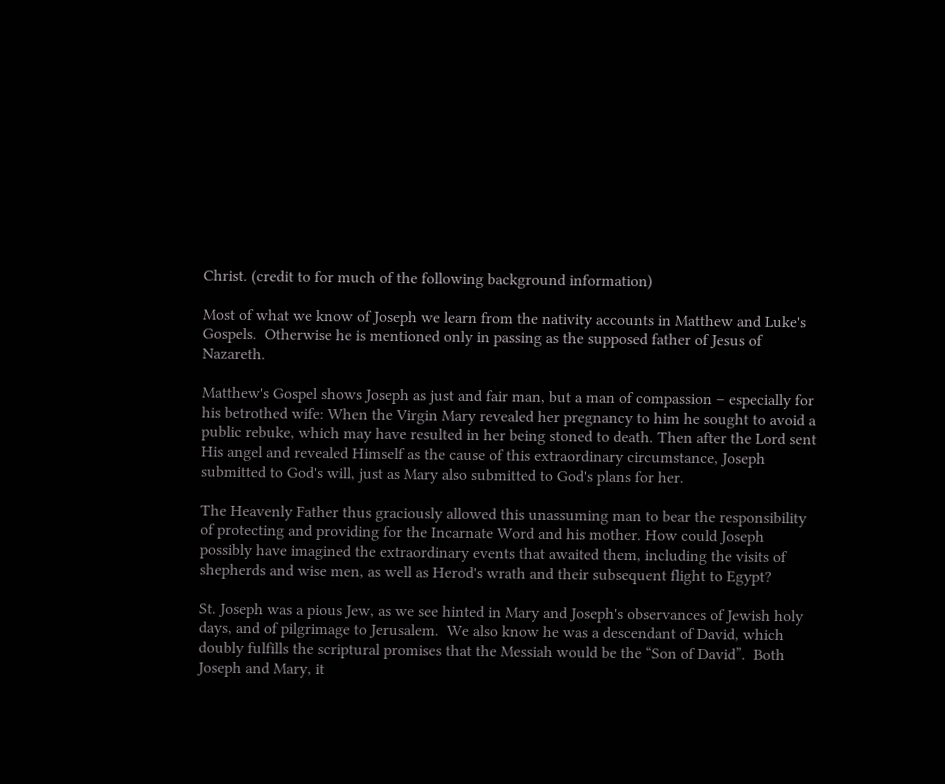Christ. (credit to for much of the following background information)

Most of what we know of Joseph we learn from the nativity accounts in Matthew and Luke's Gospels.  Otherwise he is mentioned only in passing as the supposed father of Jesus of Nazareth.

Matthew's Gospel shows Joseph as just and fair man, but a man of compassion – especially for his betrothed wife: When the Virgin Mary revealed her pregnancy to him he sought to avoid a public rebuke, which may have resulted in her being stoned to death. Then after the Lord sent His angel and revealed Himself as the cause of this extraordinary circumstance, Joseph submitted to God's will, just as Mary also submitted to God's plans for her.

The Heavenly Father thus graciously allowed this unassuming man to bear the responsibility of protecting and providing for the Incarnate Word and his mother. How could Joseph possibly have imagined the extraordinary events that awaited them, including the visits of shepherds and wise men, as well as Herod's wrath and their subsequent flight to Egypt?

St. Joseph was a pious Jew, as we see hinted in Mary and Joseph's observances of Jewish holy days, and of pilgrimage to Jerusalem.  We also know he was a descendant of David, which doubly fulfills the scriptural promises that the Messiah would be the “Son of David”.  Both Joseph and Mary, it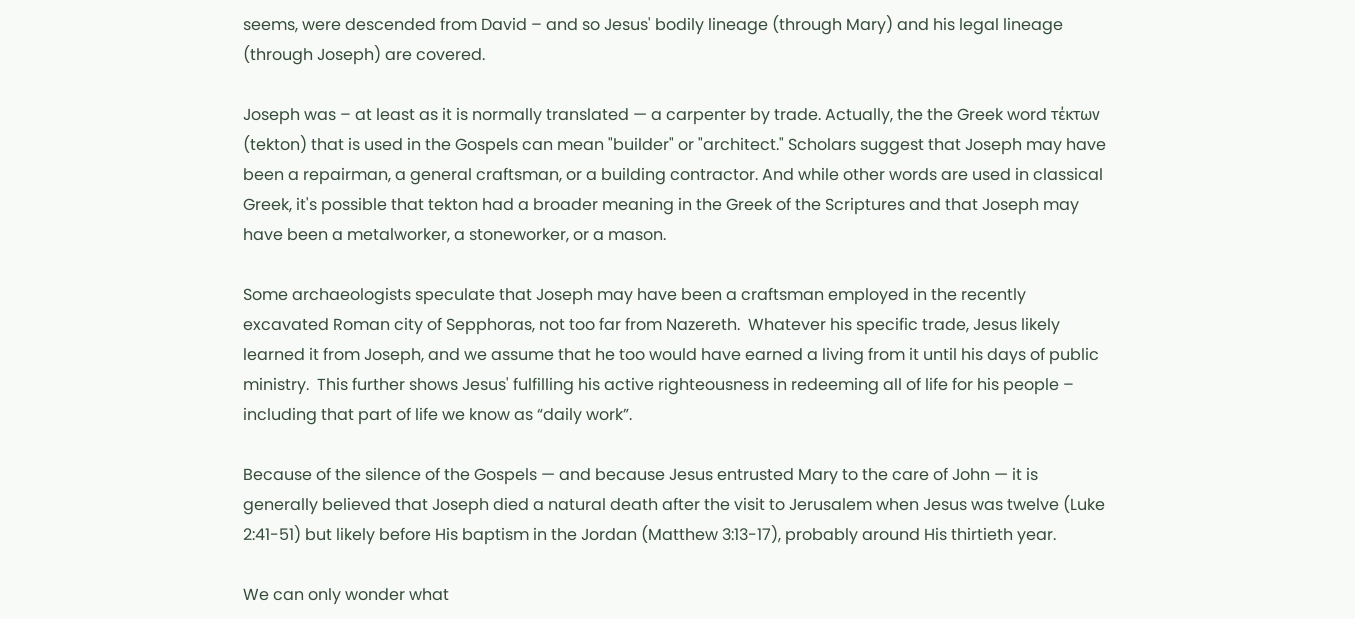seems, were descended from David – and so Jesus' bodily lineage (through Mary) and his legal lineage (through Joseph) are covered.

Joseph was – at least as it is normally translated — a carpenter by trade. Actually, the the Greek word τέκτων (tekton) that is used in the Gospels can mean "builder" or "architect." Scholars suggest that Joseph may have been a repairman, a general craftsman, or a building contractor. And while other words are used in classical Greek, it's possible that tekton had a broader meaning in the Greek of the Scriptures and that Joseph may have been a metalworker, a stoneworker, or a mason.

Some archaeologists speculate that Joseph may have been a craftsman employed in the recently excavated Roman city of Sepphoras, not too far from Nazereth.  Whatever his specific trade, Jesus likely learned it from Joseph, and we assume that he too would have earned a living from it until his days of public ministry.  This further shows Jesus' fulfilling his active righteousness in redeeming all of life for his people – including that part of life we know as “daily work”.

Because of the silence of the Gospels — and because Jesus entrusted Mary to the care of John — it is generally believed that Joseph died a natural death after the visit to Jerusalem when Jesus was twelve (Luke 2:41-51) but likely before His baptism in the Jordan (Matthew 3:13-17), probably around His thirtieth year.

We can only wonder what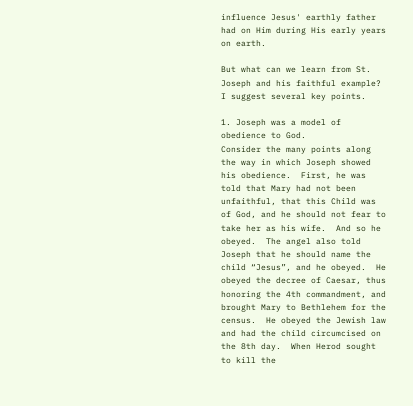influence Jesus' earthly father had on Him during His early years on earth.

But what can we learn from St. Joseph and his faithful example?  I suggest several key points.

1. Joseph was a model of obedience to God.
Consider the many points along the way in which Joseph showed his obedience.  First, he was told that Mary had not been unfaithful, that this Child was of God, and he should not fear to take her as his wife.  And so he obeyed.  The angel also told Joseph that he should name the child “Jesus”, and he obeyed.  He obeyed the decree of Caesar, thus honoring the 4th commandment, and brought Mary to Bethlehem for the census.  He obeyed the Jewish law and had the child circumcised on the 8th day.  When Herod sought to kill the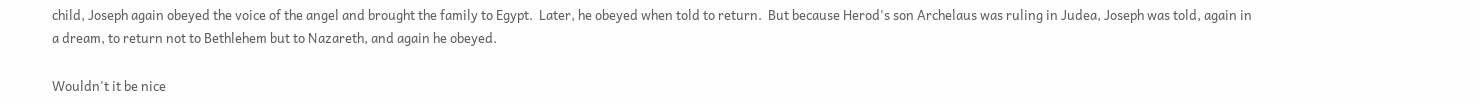child, Joseph again obeyed the voice of the angel and brought the family to Egypt.  Later, he obeyed when told to return.  But because Herod's son Archelaus was ruling in Judea, Joseph was told, again in a dream, to return not to Bethlehem but to Nazareth, and again he obeyed.

Wouldn't it be nice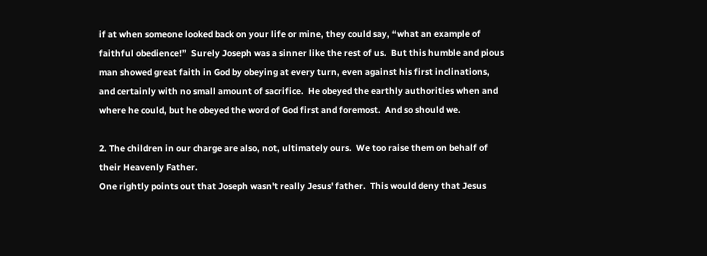if at when someone looked back on your life or mine, they could say, “what an example of faithful obedience!”  Surely Joseph was a sinner like the rest of us.  But this humble and pious man showed great faith in God by obeying at every turn, even against his first inclinations, and certainly with no small amount of sacrifice.  He obeyed the earthly authorities when and where he could, but he obeyed the word of God first and foremost.  And so should we.

2. The children in our charge are also, not, ultimately ours.  We too raise them on behalf of their Heavenly Father.
One rightly points out that Joseph wasn't really Jesus' father.  This would deny that Jesus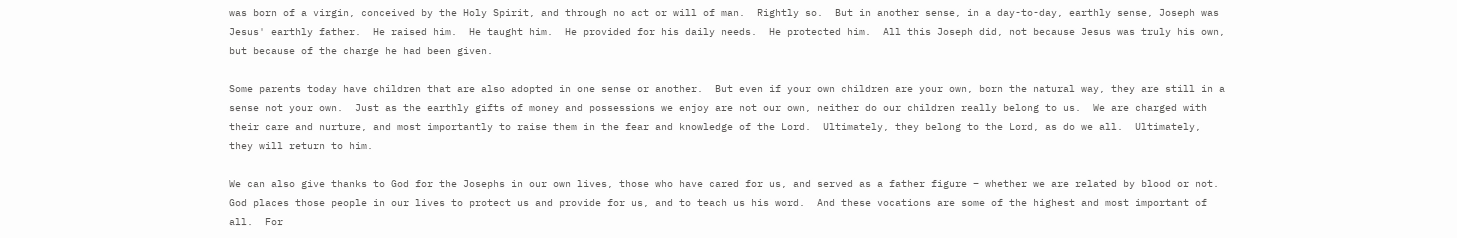was born of a virgin, conceived by the Holy Spirit, and through no act or will of man.  Rightly so.  But in another sense, in a day-to-day, earthly sense, Joseph was Jesus' earthly father.  He raised him.  He taught him.  He provided for his daily needs.  He protected him.  All this Joseph did, not because Jesus was truly his own, but because of the charge he had been given.

Some parents today have children that are also adopted in one sense or another.  But even if your own children are your own, born the natural way, they are still in a sense not your own.  Just as the earthly gifts of money and possessions we enjoy are not our own, neither do our children really belong to us.  We are charged with their care and nurture, and most importantly to raise them in the fear and knowledge of the Lord.  Ultimately, they belong to the Lord, as do we all.  Ultimately, they will return to him.

We can also give thanks to God for the Josephs in our own lives, those who have cared for us, and served as a father figure – whether we are related by blood or not.  God places those people in our lives to protect us and provide for us, and to teach us his word.  And these vocations are some of the highest and most important of all.  For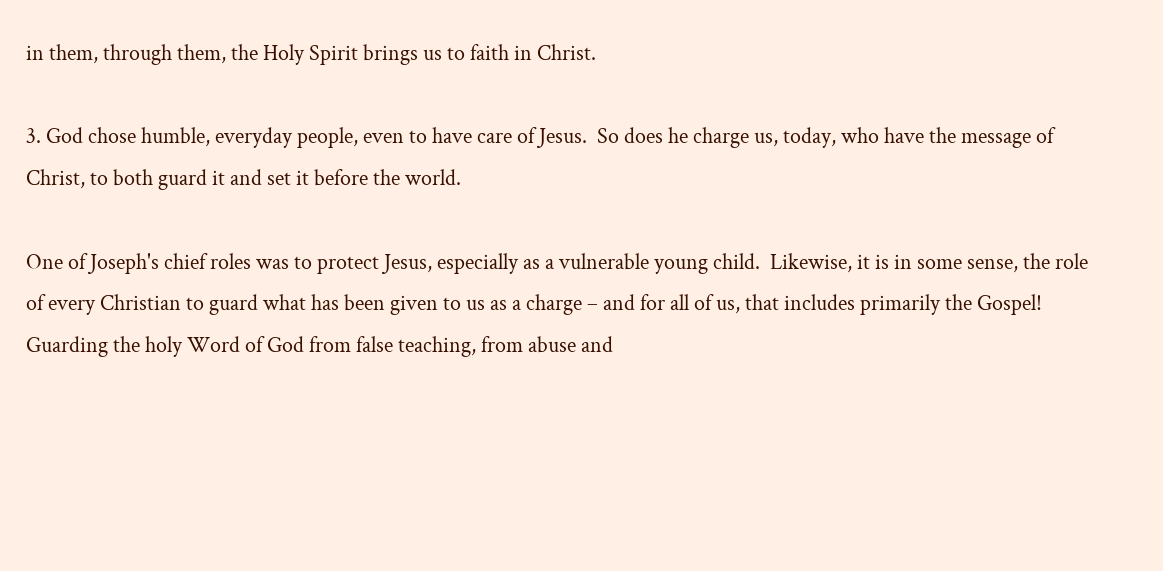in them, through them, the Holy Spirit brings us to faith in Christ.

3. God chose humble, everyday people, even to have care of Jesus.  So does he charge us, today, who have the message of Christ, to both guard it and set it before the world.

One of Joseph's chief roles was to protect Jesus, especially as a vulnerable young child.  Likewise, it is in some sense, the role of every Christian to guard what has been given to us as a charge – and for all of us, that includes primarily the Gospel!  Guarding the holy Word of God from false teaching, from abuse and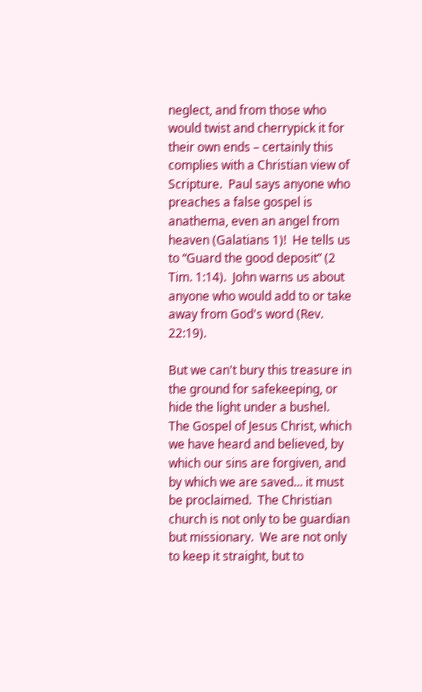neglect, and from those who would twist and cherrypick it for their own ends – certainly this complies with a Christian view of Scripture.  Paul says anyone who preaches a false gospel is anathema, even an angel from heaven (Galatians 1)!  He tells us to “Guard the good deposit” (2 Tim. 1:14).  John warns us about anyone who would add to or take away from God's word (Rev. 22:19).

But we can't bury this treasure in the ground for safekeeping, or hide the light under a bushel.  The Gospel of Jesus Christ, which we have heard and believed, by which our sins are forgiven, and by which we are saved... it must be proclaimed.  The Christian church is not only to be guardian but missionary.  We are not only to keep it straight, but to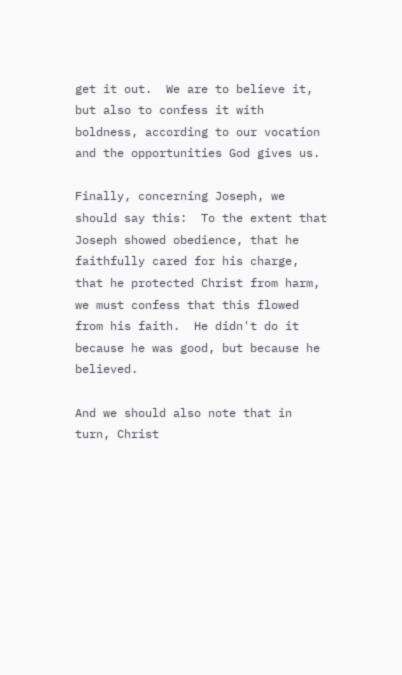get it out.  We are to believe it, but also to confess it with boldness, according to our vocation and the opportunities God gives us.

Finally, concerning Joseph, we should say this:  To the extent that Joseph showed obedience, that he faithfully cared for his charge, that he protected Christ from harm, we must confess that this flowed from his faith.  He didn't do it because he was good, but because he believed.

And we should also note that in turn, Christ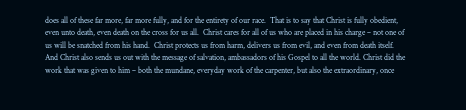does all of these far more, far more fully, and for the entirety of our race.  That is to say that Christ is fully obedient, even unto death, even death on the cross for us all.  Christ cares for all of us who are placed in his charge – not one of us will be snatched from his hand.  Christ protects us from harm, delivers us from evil, and even from death itself.  And Christ also sends us out with the message of salvation, ambassadors of his Gospel to all the world. Christ did the work that was given to him – both the mundane, everyday work of the carpenter, but also the extraordinary, once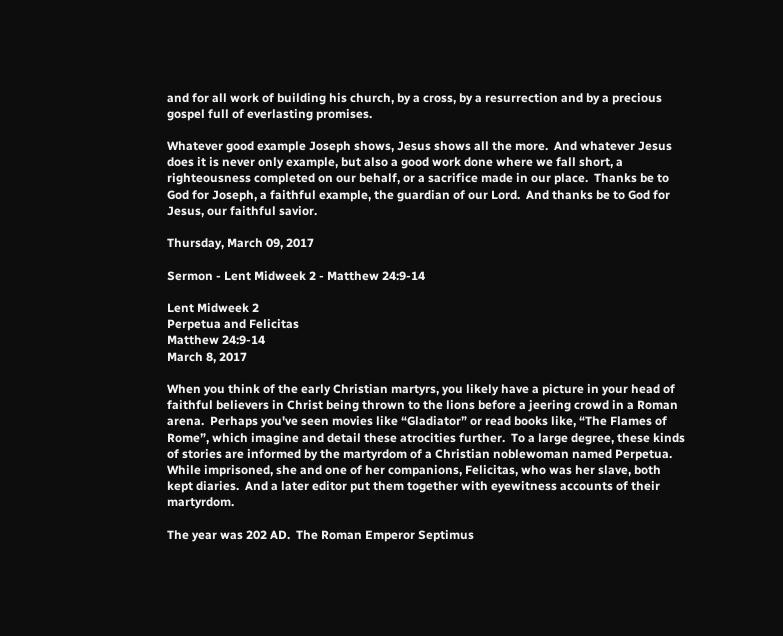and for all work of building his church, by a cross, by a resurrection and by a precious gospel full of everlasting promises.

Whatever good example Joseph shows, Jesus shows all the more.  And whatever Jesus does it is never only example, but also a good work done where we fall short, a righteousness completed on our behalf, or a sacrifice made in our place.  Thanks be to God for Joseph, a faithful example, the guardian of our Lord.  And thanks be to God for Jesus, our faithful savior.

Thursday, March 09, 2017

Sermon - Lent Midweek 2 - Matthew 24:9-14

Lent Midweek 2
Perpetua and Felicitas
Matthew 24:9-14
March 8, 2017

When you think of the early Christian martyrs, you likely have a picture in your head of faithful believers in Christ being thrown to the lions before a jeering crowd in a Roman arena.  Perhaps you've seen movies like “Gladiator” or read books like, “The Flames of Rome”, which imagine and detail these atrocities further.  To a large degree, these kinds of stories are informed by the martyrdom of a Christian noblewoman named Perpetua.  While imprisoned, she and one of her companions, Felicitas, who was her slave, both kept diaries.  And a later editor put them together with eyewitness accounts of their martyrdom.

The year was 202 AD.  The Roman Emperor Septimus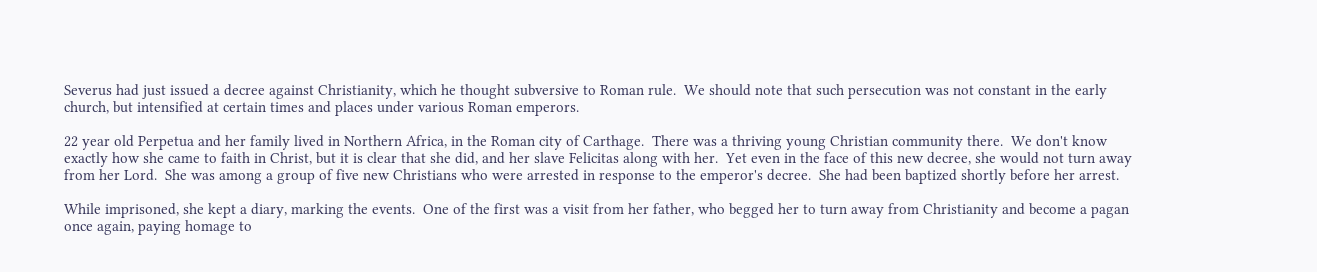Severus had just issued a decree against Christianity, which he thought subversive to Roman rule.  We should note that such persecution was not constant in the early church, but intensified at certain times and places under various Roman emperors.

22 year old Perpetua and her family lived in Northern Africa, in the Roman city of Carthage.  There was a thriving young Christian community there.  We don't know exactly how she came to faith in Christ, but it is clear that she did, and her slave Felicitas along with her.  Yet even in the face of this new decree, she would not turn away from her Lord.  She was among a group of five new Christians who were arrested in response to the emperor's decree.  She had been baptized shortly before her arrest.

While imprisoned, she kept a diary, marking the events.  One of the first was a visit from her father, who begged her to turn away from Christianity and become a pagan once again, paying homage to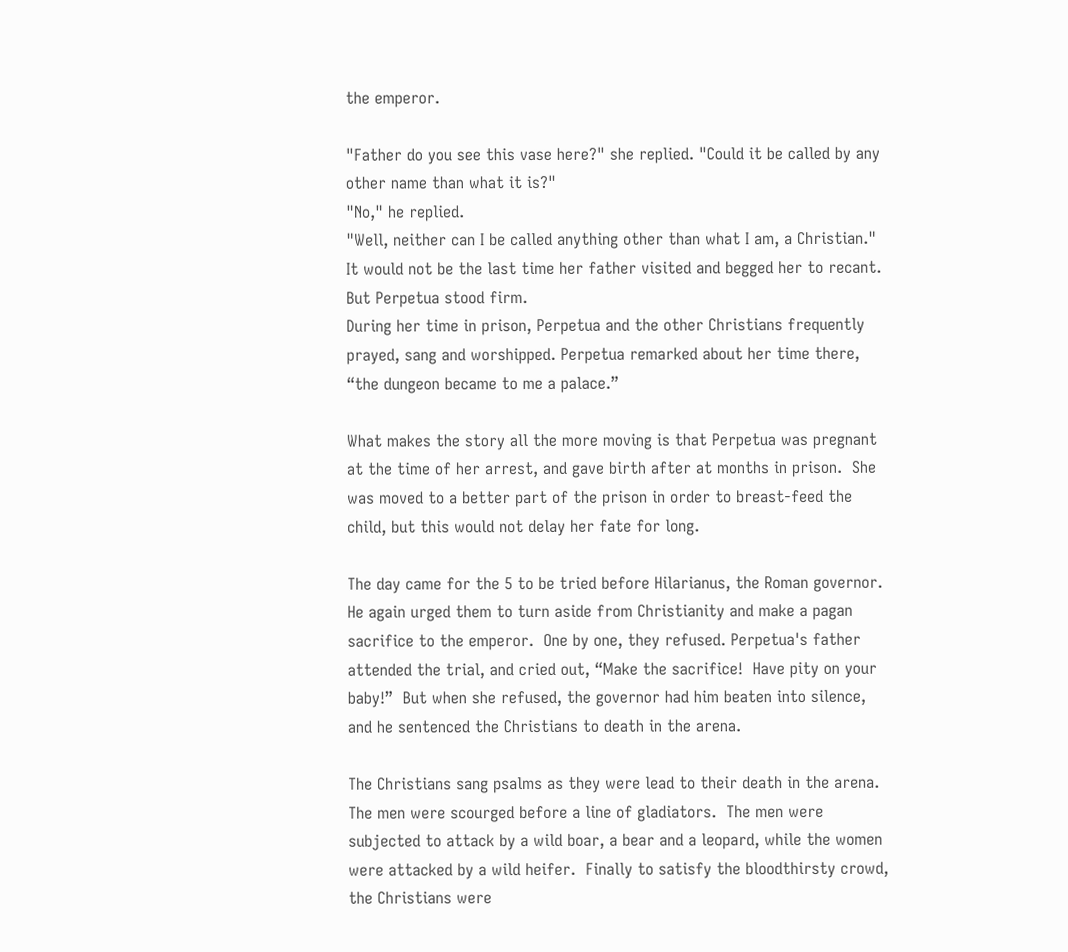the emperor.

"Father do you see this vase here?" she replied. "Could it be called by any other name than what it is?"
"No," he replied.
"Well, neither can I be called anything other than what I am, a Christian."
It would not be the last time her father visited and begged her to recant. But Perpetua stood firm.
During her time in prison, Perpetua and the other Christians frequently prayed, sang and worshipped. Perpetua remarked about her time there, “the dungeon became to me a palace.”

What makes the story all the more moving is that Perpetua was pregnant at the time of her arrest, and gave birth after at months in prison.  She was moved to a better part of the prison in order to breast-feed the child, but this would not delay her fate for long.

The day came for the 5 to be tried before Hilarianus, the Roman governor.  He again urged them to turn aside from Christianity and make a pagan sacrifice to the emperor.  One by one, they refused. Perpetua's father attended the trial, and cried out, “Make the sacrifice!  Have pity on your baby!”  But when she refused, the governor had him beaten into silence, and he sentenced the Christians to death in the arena.

The Christians sang psalms as they were lead to their death in the arena.  The men were scourged before a line of gladiators.  The men were subjected to attack by a wild boar, a bear and a leopard, while the women were attacked by a wild heifer.  Finally to satisfy the bloodthirsty crowd, the Christians were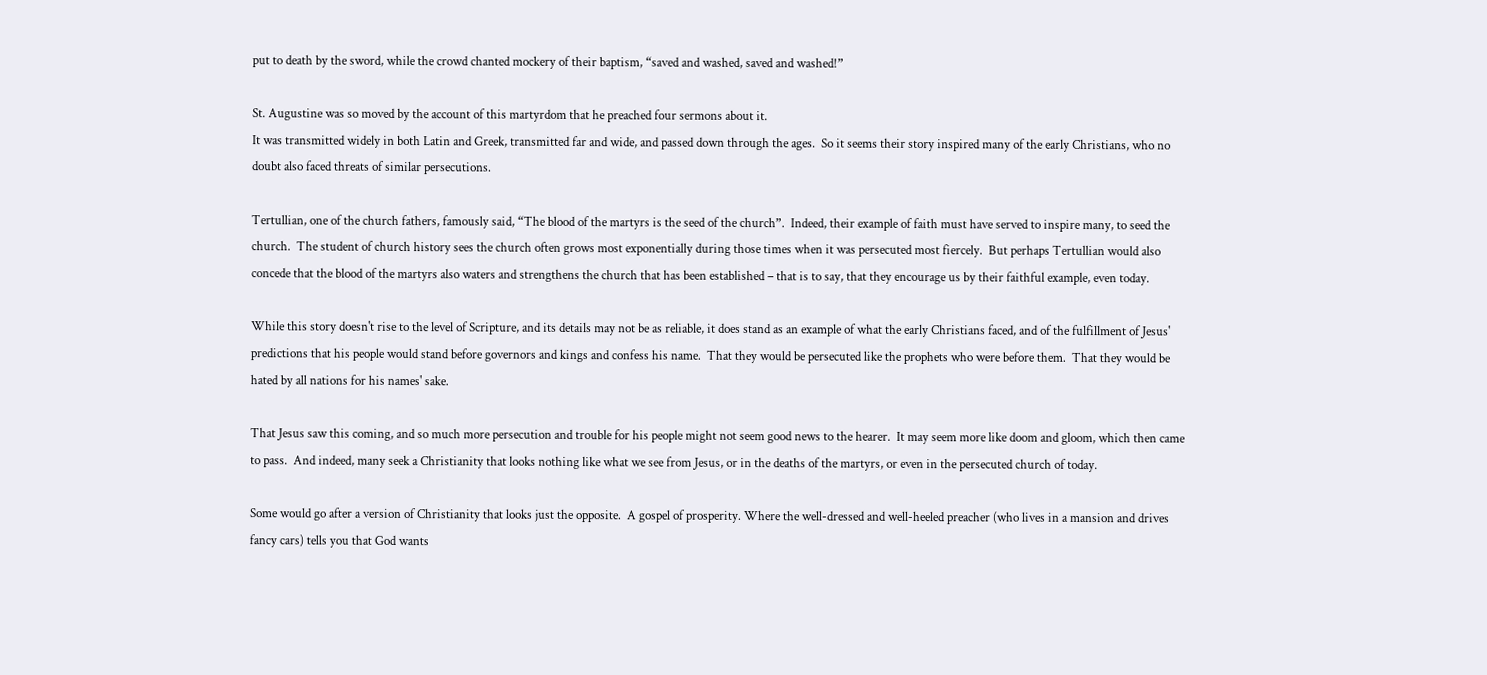put to death by the sword, while the crowd chanted mockery of their baptism, “saved and washed, saved and washed!”

St. Augustine was so moved by the account of this martyrdom that he preached four sermons about it.
It was transmitted widely in both Latin and Greek, transmitted far and wide, and passed down through the ages.  So it seems their story inspired many of the early Christians, who no doubt also faced threats of similar persecutions.

Tertullian, one of the church fathers, famously said, “The blood of the martyrs is the seed of the church”.  Indeed, their example of faith must have served to inspire many, to seed the church.  The student of church history sees the church often grows most exponentially during those times when it was persecuted most fiercely.  But perhaps Tertullian would also concede that the blood of the martyrs also waters and strengthens the church that has been established – that is to say, that they encourage us by their faithful example, even today.

While this story doesn't rise to the level of Scripture, and its details may not be as reliable, it does stand as an example of what the early Christians faced, and of the fulfillment of Jesus' predictions that his people would stand before governors and kings and confess his name.  That they would be persecuted like the prophets who were before them.  That they would be hated by all nations for his names' sake.

That Jesus saw this coming, and so much more persecution and trouble for his people might not seem good news to the hearer.  It may seem more like doom and gloom, which then came to pass.  And indeed, many seek a Christianity that looks nothing like what we see from Jesus, or in the deaths of the martyrs, or even in the persecuted church of today.

Some would go after a version of Christianity that looks just the opposite.  A gospel of prosperity. Where the well-dressed and well-heeled preacher (who lives in a mansion and drives fancy cars) tells you that God wants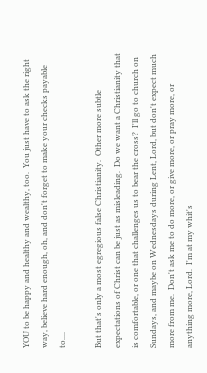YOU to be happy and healthy and wealthy, too.  You just have to ask the right way, believe hard enough, oh, and don't forget to make your checks payable to....

But that's only a most egregious false Christianity.  Other more subtle expectations of Christ can be just as misleading.  Do we want a Christianity that is comfortable, or one that challenges us to bear the cross?  I'll go to church on Sundays, and maybe on Wednesdays during Lent, Lord, but don't expect much more from me.  Don't ask me to do more, or give more, or pray more, or anything more, Lord.  I'm at my whit's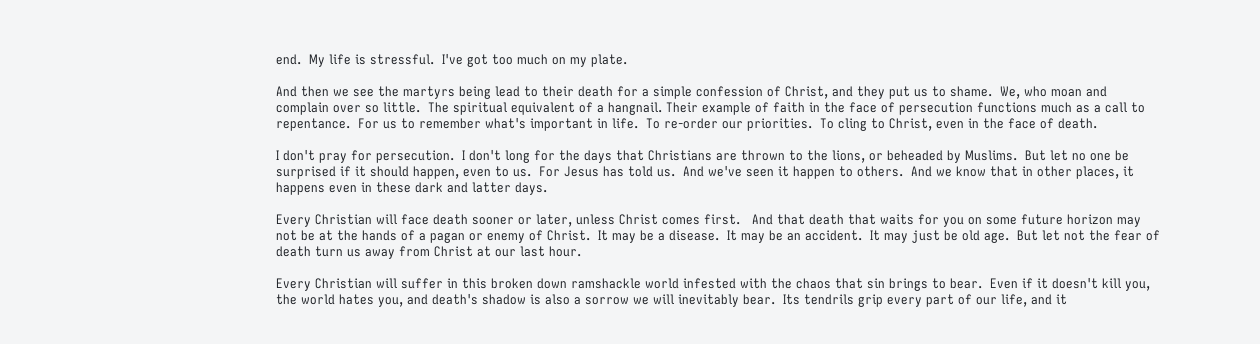end.  My life is stressful.  I've got too much on my plate.

And then we see the martyrs being lead to their death for a simple confession of Christ, and they put us to shame.  We, who moan and complain over so little.  The spiritual equivalent of a hangnail. Their example of faith in the face of persecution functions much as a call to repentance.  For us to remember what's important in life.  To re-order our priorities.  To cling to Christ, even in the face of death.

I don't pray for persecution.  I don't long for the days that Christians are thrown to the lions, or beheaded by Muslims.  But let no one be surprised if it should happen, even to us.  For Jesus has told us.  And we've seen it happen to others.  And we know that in other places, it happens even in these dark and latter days.

Every Christian will face death sooner or later, unless Christ comes first.   And that death that waits for you on some future horizon may not be at the hands of a pagan or enemy of Christ.  It may be a disease.  It may be an accident.  It may just be old age.  But let not the fear of death turn us away from Christ at our last hour.

Every Christian will suffer in this broken down ramshackle world infested with the chaos that sin brings to bear.  Even if it doesn't kill you, the world hates you, and death's shadow is also a sorrow we will inevitably bear.  Its tendrils grip every part of our life, and it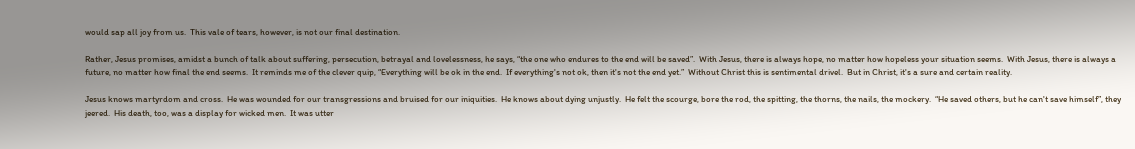would sap all joy from us.  This vale of tears, however, is not our final destination.

Rather, Jesus promises, amidst a bunch of talk about suffering, persecution, betrayal and lovelessness, he says, “the one who endures to the end will be saved”.  With Jesus, there is always hope, no matter how hopeless your situation seems.  With Jesus, there is always a future, no matter how final the end seems.  It reminds me of the clever quip, “Everything will be ok in the end.  If everything's not ok, then it's not the end yet.”  Without Christ this is sentimental drivel.  But in Christ, it's a sure and certain reality.

Jesus knows martyrdom and cross.  He was wounded for our transgressions and bruised for our iniquities.  He knows about dying unjustly.  He felt the scourge, bore the rod, the spitting, the thorns, the nails, the mockery.  “He saved others, but he can't save himself”, they jeered.  His death, too, was a display for wicked men.  It was utter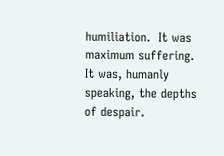humiliation.  It was maximum suffering.  It was, humanly speaking, the depths of despair.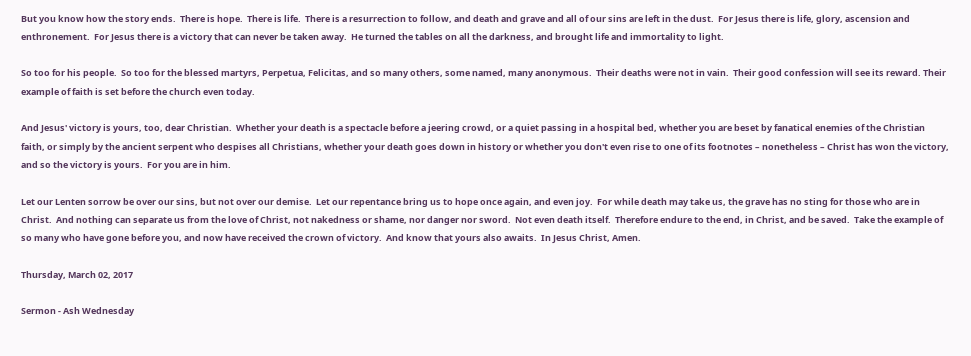But you know how the story ends.  There is hope.  There is life.  There is a resurrection to follow, and death and grave and all of our sins are left in the dust.  For Jesus there is life, glory, ascension and enthronement.  For Jesus there is a victory that can never be taken away.  He turned the tables on all the darkness, and brought life and immortality to light.

So too for his people.  So too for the blessed martyrs, Perpetua, Felicitas, and so many others, some named, many anonymous.  Their deaths were not in vain.  Their good confession will see its reward. Their example of faith is set before the church even today.

And Jesus' victory is yours, too, dear Christian.  Whether your death is a spectacle before a jeering crowd, or a quiet passing in a hospital bed, whether you are beset by fanatical enemies of the Christian faith, or simply by the ancient serpent who despises all Christians, whether your death goes down in history or whether you don't even rise to one of its footnotes – nonetheless – Christ has won the victory, and so the victory is yours.  For you are in him.

Let our Lenten sorrow be over our sins, but not over our demise.  Let our repentance bring us to hope once again, and even joy.  For while death may take us, the grave has no sting for those who are in Christ.  And nothing can separate us from the love of Christ, not nakedness or shame, nor danger nor sword.  Not even death itself.  Therefore endure to the end, in Christ, and be saved.  Take the example of so many who have gone before you, and now have received the crown of victory.  And know that yours also awaits.  In Jesus Christ, Amen.

Thursday, March 02, 2017

Sermon - Ash Wednesday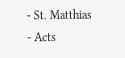- St. Matthias - Acts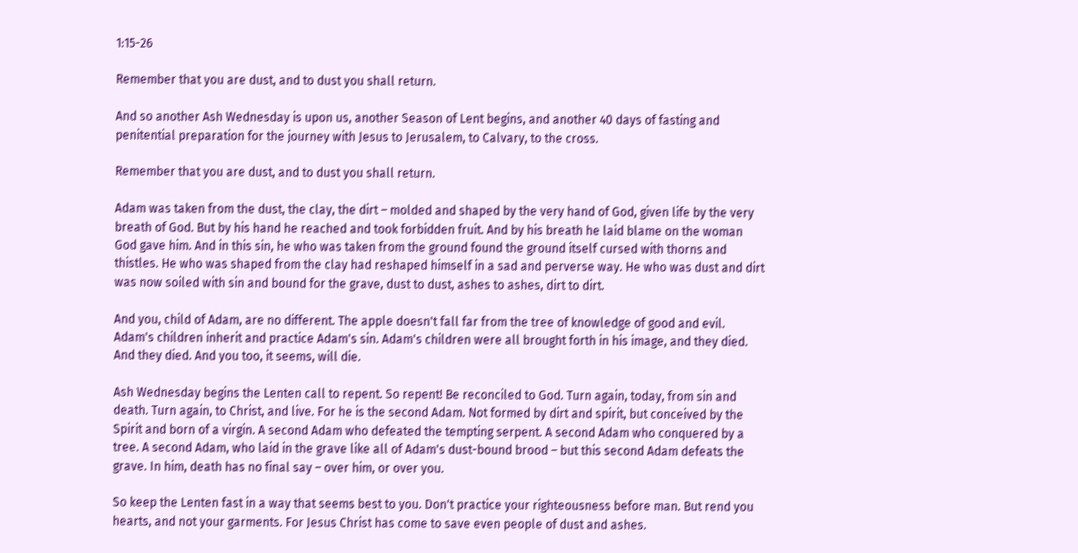1:15-26

Remember that you are dust, and to dust you shall return.

And so another Ash Wednesday is upon us, another Season of Lent begins, and another 40 days of fasting and penitential preparation for the journey with Jesus to Jerusalem, to Calvary, to the cross.

Remember that you are dust, and to dust you shall return.

Adam was taken from the dust, the clay, the dirt – molded and shaped by the very hand of God, given life by the very breath of God. But by his hand he reached and took forbidden fruit. And by his breath he laid blame on the woman God gave him. And in this sin, he who was taken from the ground found the ground itself cursed with thorns and thistles. He who was shaped from the clay had reshaped himself in a sad and perverse way. He who was dust and dirt was now soiled with sin and bound for the grave, dust to dust, ashes to ashes, dirt to dirt.

And you, child of Adam, are no different. The apple doesn't fall far from the tree of knowledge of good and evil. Adam's children inherit and practice Adam's sin. Adam's children were all brought forth in his image, and they died. And they died. And you too, it seems, will die.

Ash Wednesday begins the Lenten call to repent. So repent! Be reconciled to God. Turn again, today, from sin and death. Turn again, to Christ, and live. For he is the second Adam. Not formed by dirt and spirit, but conceived by the Spirit and born of a virgin. A second Adam who defeated the tempting serpent. A second Adam who conquered by a tree. A second Adam, who laid in the grave like all of Adam's dust-bound brood – but this second Adam defeats the grave. In him, death has no final say – over him, or over you.

So keep the Lenten fast in a way that seems best to you. Don't practice your righteousness before man. But rend you hearts, and not your garments. For Jesus Christ has come to save even people of dust and ashes.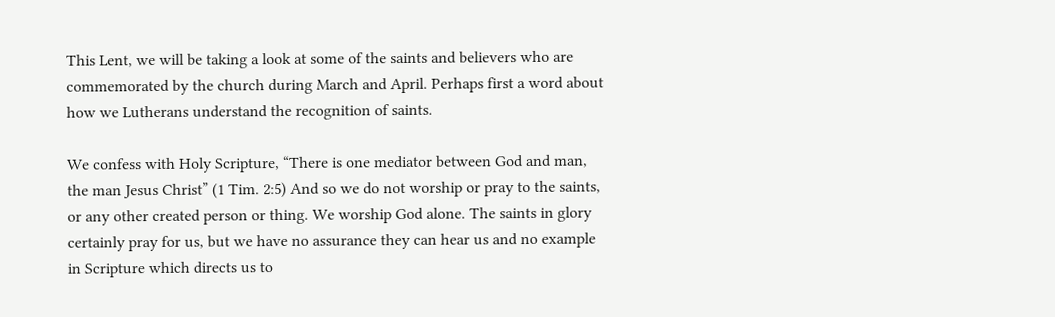This Lent, we will be taking a look at some of the saints and believers who are commemorated by the church during March and April. Perhaps first a word about how we Lutherans understand the recognition of saints.

We confess with Holy Scripture, “There is one mediator between God and man, the man Jesus Christ” (1 Tim. 2:5) And so we do not worship or pray to the saints, or any other created person or thing. We worship God alone. The saints in glory certainly pray for us, but we have no assurance they can hear us and no example in Scripture which directs us to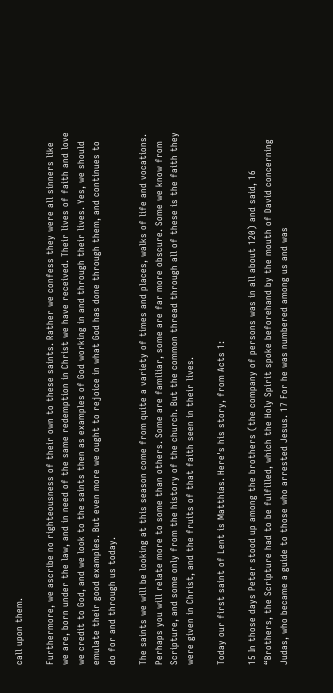call upon them.

Furthermore, we ascribe no righteousness of their own to these saints. Rather we confess they were all sinners like we are, born under the law, and in need of the same redemption in Christ we have received. Their lives of faith and love we credit to God, and we look to the saints then as examples of God working in and through their lives. Yes, we should emulate their good examples. But even more we ought to rejoice in what God has done through them, and continues to do for and through us today.

The saints we will be looking at this season come from quite a variety of times and places, walks of life and vocations. Perhaps you will relate more to some than others. Some are familiar, some are far more obscure. Some we know from Scripture, and some only from the history of the church. But the common thread through all of these is the faith they were given in Christ, and the fruits of that faith seen in their lives.

Today our first saint of Lent is Matthias. Here's his story, from Acts 1:

15 In those days Peter stood up among the brothers (the company of persons was in all about 120) and said, 16 “Brothers, the Scripture had to be fulfilled, which the Holy Spirit spoke beforehand by the mouth of David concerning Judas, who became a guide to those who arrested Jesus. 17 For he was numbered among us and was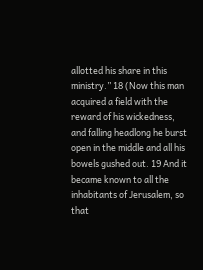allotted his share in this ministry.” 18 (Now this man acquired a field with the reward of his wickedness, and falling headlong he burst open in the middle and all his bowels gushed out. 19 And it became known to all the inhabitants of Jerusalem, so that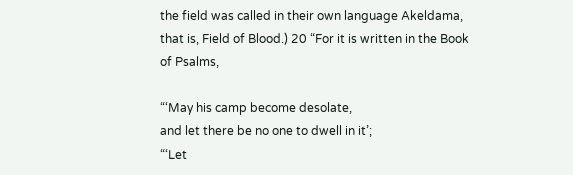the field was called in their own language Akeldama, that is, Field of Blood.) 20 “For it is written in the Book of Psalms,

“‘May his camp become desolate,
and let there be no one to dwell in it’;
“‘Let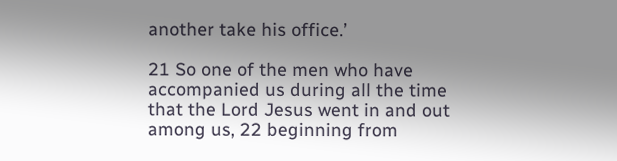another take his office.’

21 So one of the men who have accompanied us during all the time that the Lord Jesus went in and out among us, 22 beginning from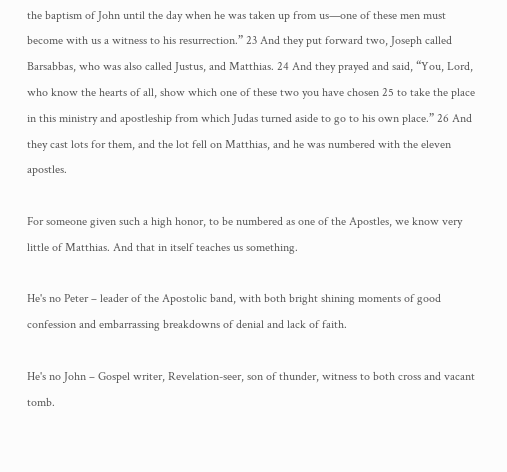the baptism of John until the day when he was taken up from us—one of these men must become with us a witness to his resurrection.” 23 And they put forward two, Joseph called Barsabbas, who was also called Justus, and Matthias. 24 And they prayed and said, “You, Lord, who know the hearts of all, show which one of these two you have chosen 25 to take the place in this ministry and apostleship from which Judas turned aside to go to his own place.” 26 And they cast lots for them, and the lot fell on Matthias, and he was numbered with the eleven apostles.

For someone given such a high honor, to be numbered as one of the Apostles, we know very little of Matthias. And that in itself teaches us something.

He's no Peter – leader of the Apostolic band, with both bright shining moments of good confession and embarrassing breakdowns of denial and lack of faith.

He's no John – Gospel writer, Revelation-seer, son of thunder, witness to both cross and vacant tomb.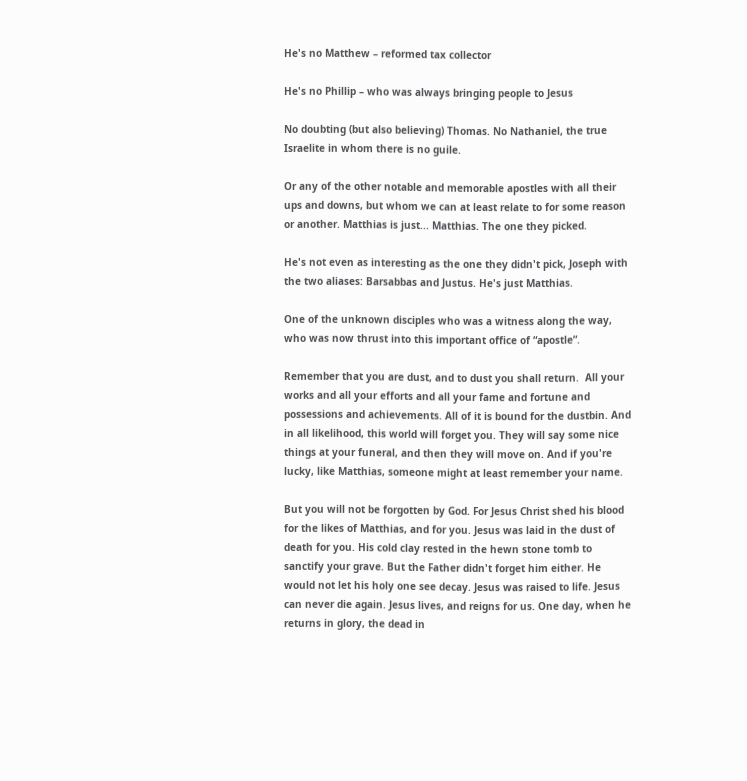He's no Matthew – reformed tax collector

He's no Phillip – who was always bringing people to Jesus

No doubting (but also believing) Thomas. No Nathaniel, the true Israelite in whom there is no guile.

Or any of the other notable and memorable apostles with all their ups and downs, but whom we can at least relate to for some reason or another. Matthias is just... Matthias. The one they picked.

He's not even as interesting as the one they didn't pick, Joseph with the two aliases: Barsabbas and Justus. He's just Matthias.

One of the unknown disciples who was a witness along the way, who was now thrust into this important office of “apostle”.

Remember that you are dust, and to dust you shall return.  All your works and all your efforts and all your fame and fortune and possessions and achievements. All of it is bound for the dustbin. And in all likelihood, this world will forget you. They will say some nice things at your funeral, and then they will move on. And if you're lucky, like Matthias, someone might at least remember your name.

But you will not be forgotten by God. For Jesus Christ shed his blood for the likes of Matthias, and for you. Jesus was laid in the dust of death for you. His cold clay rested in the hewn stone tomb to sanctify your grave. But the Father didn't forget him either. He would not let his holy one see decay. Jesus was raised to life. Jesus can never die again. Jesus lives, and reigns for us. One day, when he returns in glory, the dead in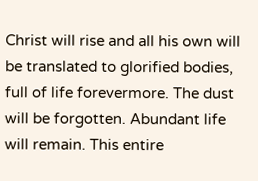Christ will rise and all his own will be translated to glorified bodies, full of life forevermore. The dust will be forgotten. Abundant life will remain. This entire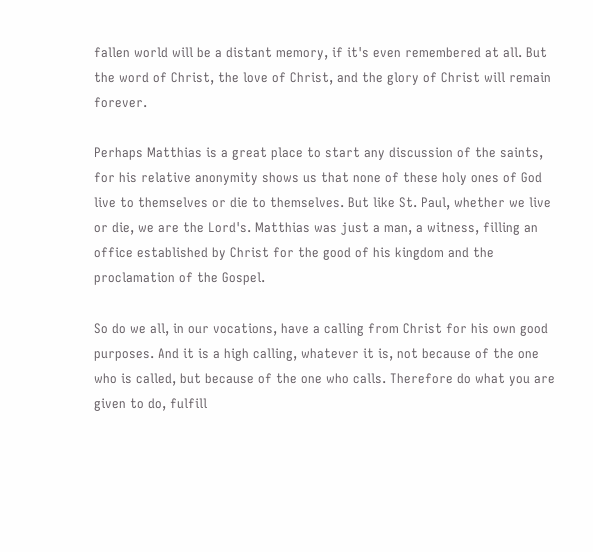fallen world will be a distant memory, if it's even remembered at all. But the word of Christ, the love of Christ, and the glory of Christ will remain forever.

Perhaps Matthias is a great place to start any discussion of the saints, for his relative anonymity shows us that none of these holy ones of God live to themselves or die to themselves. But like St. Paul, whether we live or die, we are the Lord's. Matthias was just a man, a witness, filling an office established by Christ for the good of his kingdom and the proclamation of the Gospel.

So do we all, in our vocations, have a calling from Christ for his own good purposes. And it is a high calling, whatever it is, not because of the one who is called, but because of the one who calls. Therefore do what you are given to do, fulfill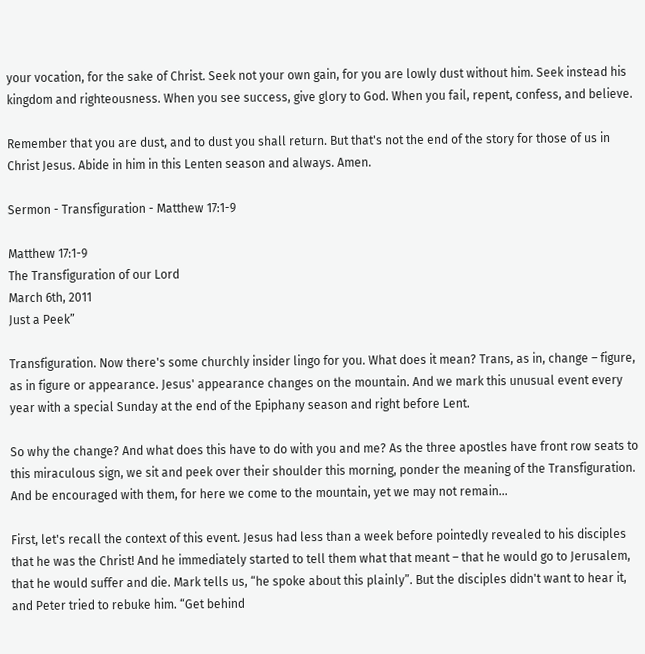your vocation, for the sake of Christ. Seek not your own gain, for you are lowly dust without him. Seek instead his kingdom and righteousness. When you see success, give glory to God. When you fail, repent, confess, and believe.

Remember that you are dust, and to dust you shall return. But that's not the end of the story for those of us in Christ Jesus. Abide in him in this Lenten season and always. Amen.

Sermon - Transfiguration - Matthew 17:1-9

Matthew 17:1-9
The Transfiguration of our Lord
March 6th, 2011
Just a Peek”

Transfiguration. Now there's some churchly insider lingo for you. What does it mean? Trans, as in, change – figure, as in figure or appearance. Jesus' appearance changes on the mountain. And we mark this unusual event every year with a special Sunday at the end of the Epiphany season and right before Lent.

So why the change? And what does this have to do with you and me? As the three apostles have front row seats to this miraculous sign, we sit and peek over their shoulder this morning, ponder the meaning of the Transfiguration. And be encouraged with them, for here we come to the mountain, yet we may not remain...

First, let's recall the context of this event. Jesus had less than a week before pointedly revealed to his disciples that he was the Christ! And he immediately started to tell them what that meant – that he would go to Jerusalem, that he would suffer and die. Mark tells us, “he spoke about this plainly”. But the disciples didn't want to hear it, and Peter tried to rebuke him. “Get behind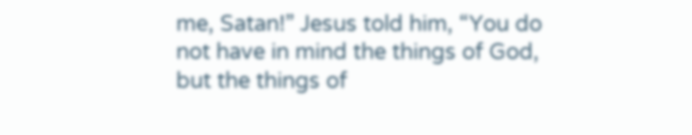me, Satan!” Jesus told him, “You do not have in mind the things of God, but the things of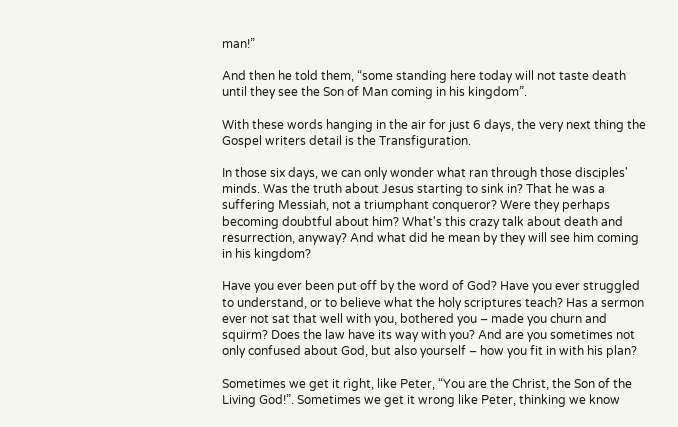man!”

And then he told them, “some standing here today will not taste death until they see the Son of Man coming in his kingdom”.

With these words hanging in the air for just 6 days, the very next thing the Gospel writers detail is the Transfiguration.

In those six days, we can only wonder what ran through those disciples' minds. Was the truth about Jesus starting to sink in? That he was a suffering Messiah, not a triumphant conqueror? Were they perhaps becoming doubtful about him? What's this crazy talk about death and resurrection, anyway? And what did he mean by they will see him coming in his kingdom?

Have you ever been put off by the word of God? Have you ever struggled to understand, or to believe what the holy scriptures teach? Has a sermon ever not sat that well with you, bothered you – made you churn and squirm? Does the law have its way with you? And are you sometimes not only confused about God, but also yourself – how you fit in with his plan?

Sometimes we get it right, like Peter, “You are the Christ, the Son of the Living God!”. Sometimes we get it wrong like Peter, thinking we know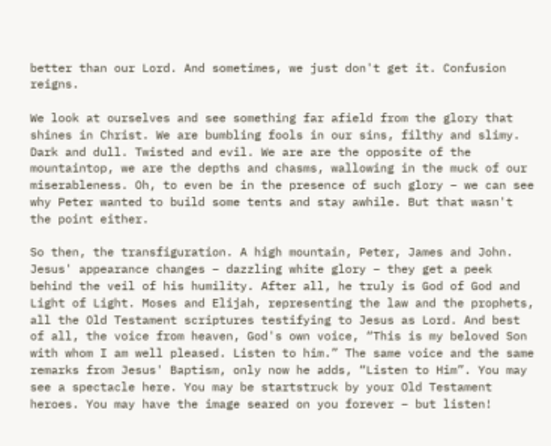better than our Lord. And sometimes, we just don't get it. Confusion reigns.

We look at ourselves and see something far afield from the glory that shines in Christ. We are bumbling fools in our sins, filthy and slimy. Dark and dull. Twisted and evil. We are are the opposite of the mountaintop, we are the depths and chasms, wallowing in the muck of our miserableness. Oh, to even be in the presence of such glory – we can see why Peter wanted to build some tents and stay awhile. But that wasn't the point either.

So then, the transfiguration. A high mountain, Peter, James and John. Jesus' appearance changes – dazzling white glory – they get a peek behind the veil of his humility. After all, he truly is God of God and Light of Light. Moses and Elijah, representing the law and the prophets, all the Old Testament scriptures testifying to Jesus as Lord. And best of all, the voice from heaven, God's own voice, “This is my beloved Son with whom I am well pleased. Listen to him.” The same voice and the same remarks from Jesus' Baptism, only now he adds, “Listen to Him”. You may see a spectacle here. You may be startstruck by your Old Testament heroes. You may have the image seared on you forever – but listen!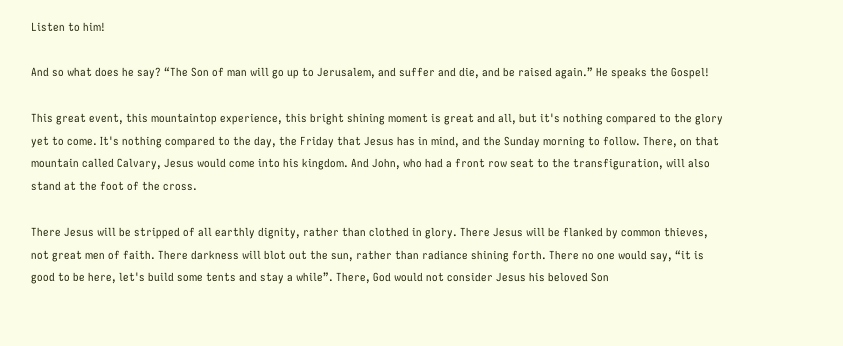Listen to him!

And so what does he say? “The Son of man will go up to Jerusalem, and suffer and die, and be raised again.” He speaks the Gospel!

This great event, this mountaintop experience, this bright shining moment is great and all, but it's nothing compared to the glory yet to come. It's nothing compared to the day, the Friday that Jesus has in mind, and the Sunday morning to follow. There, on that mountain called Calvary, Jesus would come into his kingdom. And John, who had a front row seat to the transfiguration, will also stand at the foot of the cross.

There Jesus will be stripped of all earthly dignity, rather than clothed in glory. There Jesus will be flanked by common thieves, not great men of faith. There darkness will blot out the sun, rather than radiance shining forth. There no one would say, “it is good to be here, let's build some tents and stay a while”. There, God would not consider Jesus his beloved Son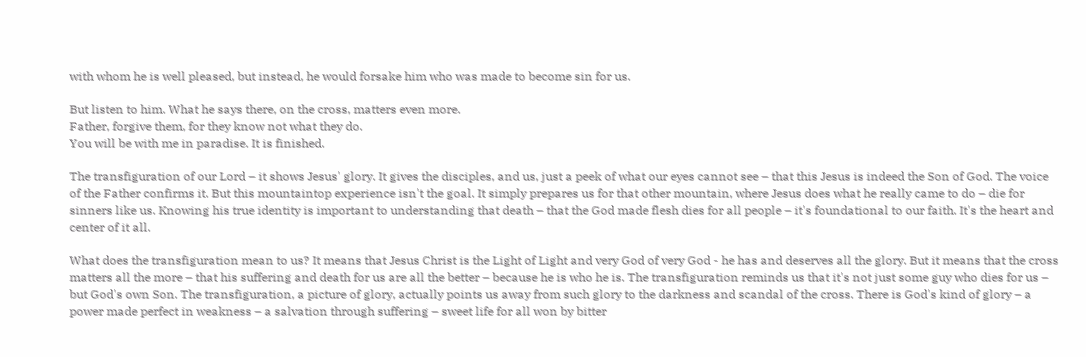with whom he is well pleased, but instead, he would forsake him who was made to become sin for us.

But listen to him. What he says there, on the cross, matters even more.
Father, forgive them, for they know not what they do.
You will be with me in paradise. It is finished.

The transfiguration of our Lord – it shows Jesus' glory. It gives the disciples, and us, just a peek of what our eyes cannot see – that this Jesus is indeed the Son of God. The voice of the Father confirms it. But this mountaintop experience isn't the goal. It simply prepares us for that other mountain, where Jesus does what he really came to do – die for sinners like us. Knowing his true identity is important to understanding that death – that the God made flesh dies for all people – it's foundational to our faith. It's the heart and center of it all.

What does the transfiguration mean to us? It means that Jesus Christ is the Light of Light and very God of very God - he has and deserves all the glory. But it means that the cross matters all the more – that his suffering and death for us are all the better – because he is who he is. The transfiguration reminds us that it's not just some guy who dies for us – but God's own Son. The transfiguration, a picture of glory, actually points us away from such glory to the darkness and scandal of the cross. There is God's kind of glory – a power made perfect in weakness – a salvation through suffering – sweet life for all won by bitter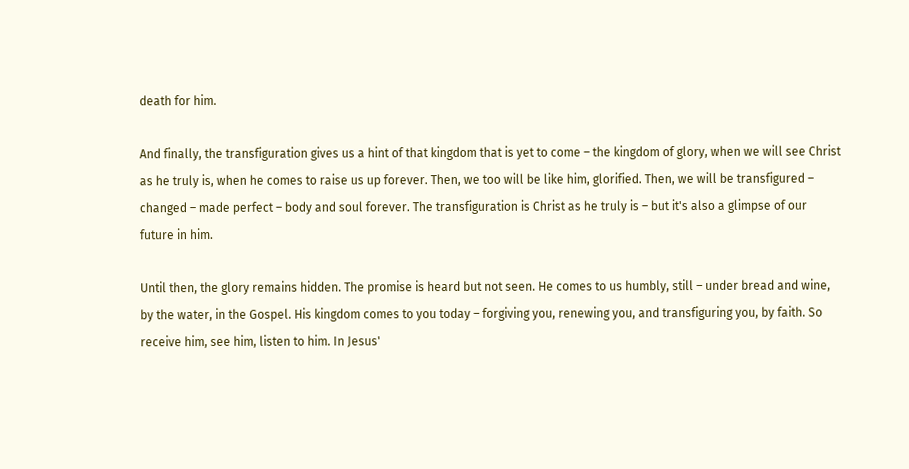death for him.

And finally, the transfiguration gives us a hint of that kingdom that is yet to come – the kingdom of glory, when we will see Christ as he truly is, when he comes to raise us up forever. Then, we too will be like him, glorified. Then, we will be transfigured – changed – made perfect – body and soul forever. The transfiguration is Christ as he truly is – but it's also a glimpse of our future in him.

Until then, the glory remains hidden. The promise is heard but not seen. He comes to us humbly, still – under bread and wine, by the water, in the Gospel. His kingdom comes to you today – forgiving you, renewing you, and transfiguring you, by faith. So receive him, see him, listen to him. In Jesus'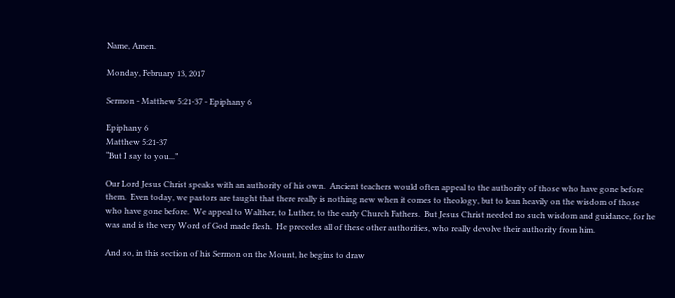Name, Amen.

Monday, February 13, 2017

Sermon - Matthew 5:21-37 - Epiphany 6

Epiphany 6
Matthew 5:21-37
“But I say to you...”

Our Lord Jesus Christ speaks with an authority of his own.  Ancient teachers would often appeal to the authority of those who have gone before them.  Even today, we pastors are taught that there really is nothing new when it comes to theology, but to lean heavily on the wisdom of those who have gone before.  We appeal to Walther, to Luther, to the early Church Fathers.  But Jesus Christ needed no such wisdom and guidance, for he was and is the very Word of God made flesh.  He precedes all of these other authorities, who really devolve their authority from him.

And so, in this section of his Sermon on the Mount, he begins to draw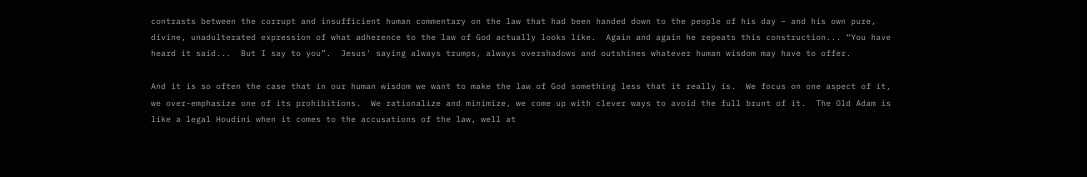contrasts between the corrupt and insufficient human commentary on the law that had been handed down to the people of his day – and his own pure, divine, unadulterated expression of what adherence to the law of God actually looks like.  Again and again he repeats this construction... “You have heard it said...  But I say to you”.  Jesus' saying always trumps, always overshadows and outshines whatever human wisdom may have to offer.

And it is so often the case that in our human wisdom we want to make the law of God something less that it really is.  We focus on one aspect of it, we over-emphasize one of its prohibitions.  We rationalize and minimize, we come up with clever ways to avoid the full brunt of it.  The Old Adam is like a legal Houdini when it comes to the accusations of the law, well at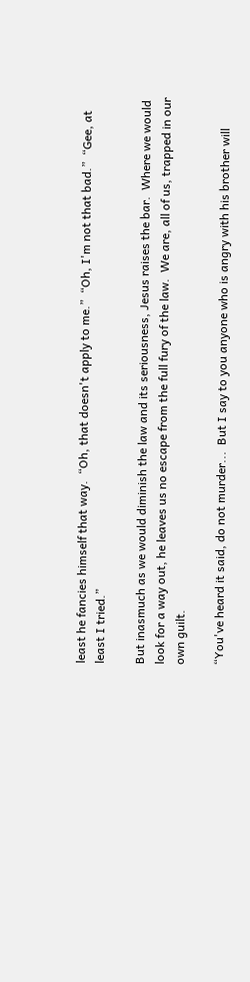least he fancies himself that way.  “Oh, that doesn't apply to me.”  “Oh, I'm not that bad.”  “Gee, at least I tried.”

But inasmuch as we would diminish the law and its seriousness, Jesus raises the bar.  Where we would look for a way out, he leaves us no escape from the full fury of the law.  We are, all of us, trapped in our own guilt.

“You've heard it said, do not murder...  But I say to you anyone who is angry with his brother will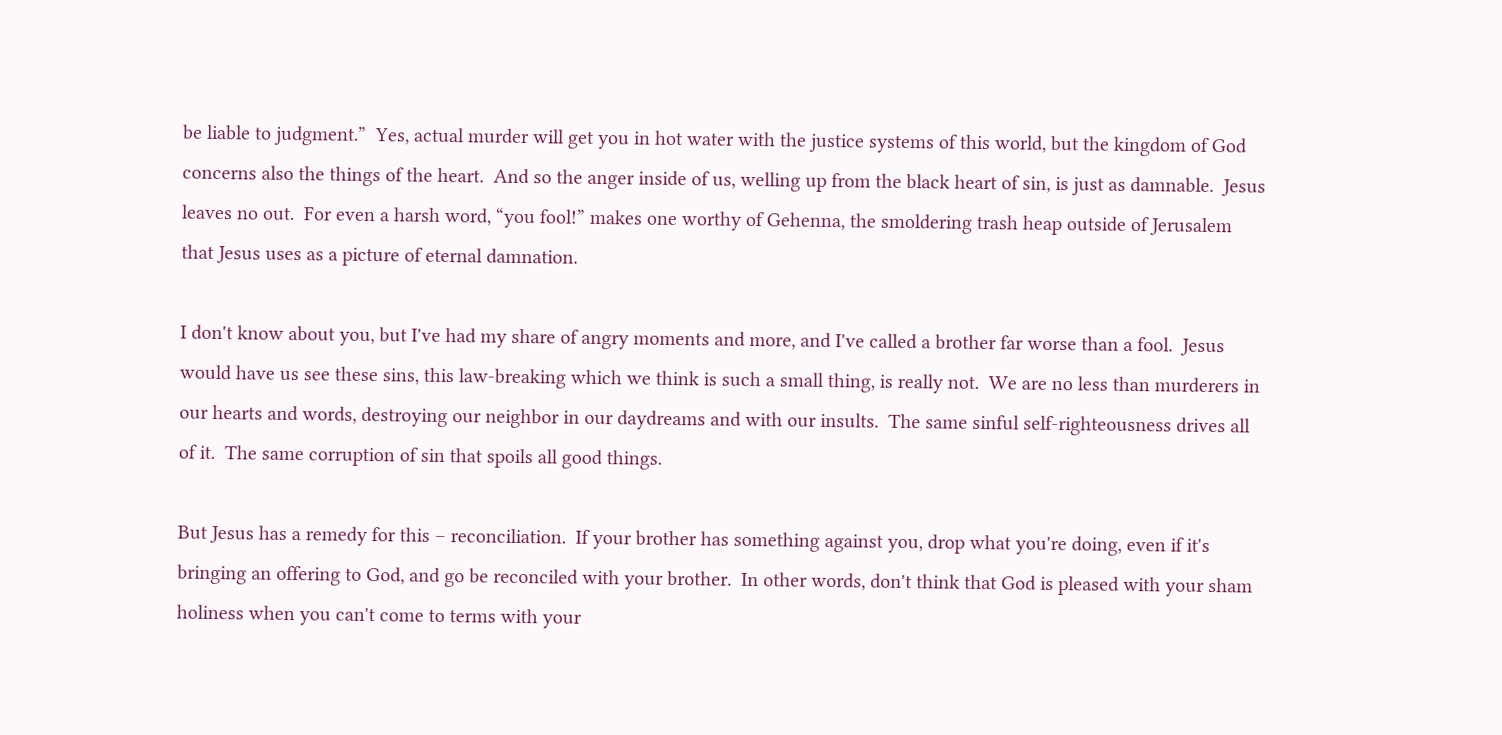be liable to judgment.”  Yes, actual murder will get you in hot water with the justice systems of this world, but the kingdom of God concerns also the things of the heart.  And so the anger inside of us, welling up from the black heart of sin, is just as damnable.  Jesus leaves no out.  For even a harsh word, “you fool!” makes one worthy of Gehenna, the smoldering trash heap outside of Jerusalem that Jesus uses as a picture of eternal damnation.

I don't know about you, but I've had my share of angry moments and more, and I've called a brother far worse than a fool.  Jesus would have us see these sins, this law-breaking which we think is such a small thing, is really not.  We are no less than murderers in our hearts and words, destroying our neighbor in our daydreams and with our insults.  The same sinful self-righteousness drives all of it.  The same corruption of sin that spoils all good things.

But Jesus has a remedy for this – reconciliation.  If your brother has something against you, drop what you're doing, even if it's bringing an offering to God, and go be reconciled with your brother.  In other words, don't think that God is pleased with your sham holiness when you can't come to terms with your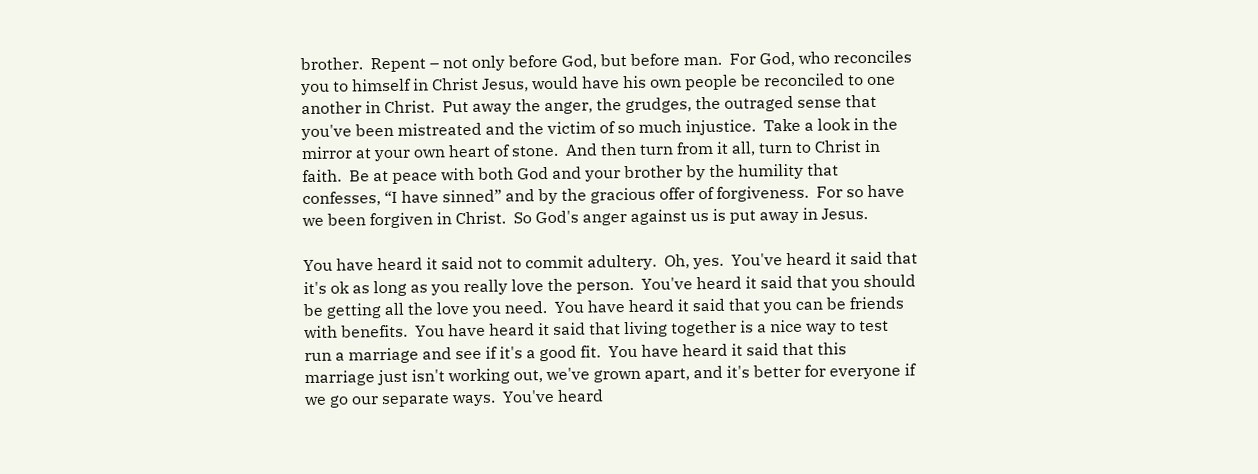brother.  Repent – not only before God, but before man.  For God, who reconciles you to himself in Christ Jesus, would have his own people be reconciled to one another in Christ.  Put away the anger, the grudges, the outraged sense that you've been mistreated and the victim of so much injustice.  Take a look in the mirror at your own heart of stone.  And then turn from it all, turn to Christ in faith.  Be at peace with both God and your brother by the humility that confesses, “I have sinned” and by the gracious offer of forgiveness.  For so have we been forgiven in Christ.  So God's anger against us is put away in Jesus.

You have heard it said not to commit adultery.  Oh, yes.  You've heard it said that it's ok as long as you really love the person.  You've heard it said that you should be getting all the love you need.  You have heard it said that you can be friends with benefits.  You have heard it said that living together is a nice way to test run a marriage and see if it's a good fit.  You have heard it said that this marriage just isn't working out, we've grown apart, and it's better for everyone if we go our separate ways.  You've heard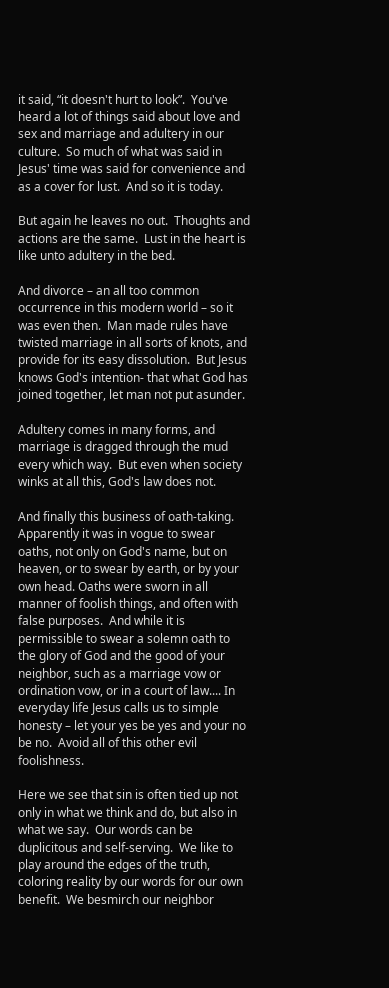it said, “it doesn't hurt to look”.  You've heard a lot of things said about love and sex and marriage and adultery in our culture.  So much of what was said in Jesus' time was said for convenience and as a cover for lust.  And so it is today.

But again he leaves no out.  Thoughts and actions are the same.  Lust in the heart is like unto adultery in the bed.

And divorce – an all too common occurrence in this modern world – so it was even then.  Man made rules have twisted marriage in all sorts of knots, and provide for its easy dissolution.  But Jesus knows God's intention- that what God has joined together, let man not put asunder.

Adultery comes in many forms, and marriage is dragged through the mud every which way.  But even when society winks at all this, God's law does not.

And finally this business of oath-taking.  Apparently it was in vogue to swear oaths, not only on God's name, but on heaven, or to swear by earth, or by your own head. Oaths were sworn in all manner of foolish things, and often with false purposes.  And while it is permissible to swear a solemn oath to the glory of God and the good of your neighbor, such as a marriage vow or ordination vow, or in a court of law.... In everyday life Jesus calls us to simple honesty – let your yes be yes and your no be no.  Avoid all of this other evil foolishness.

Here we see that sin is often tied up not only in what we think and do, but also in what we say.  Our words can be duplicitous and self-serving.  We like to play around the edges of the truth, coloring reality by our words for our own benefit.  We besmirch our neighbor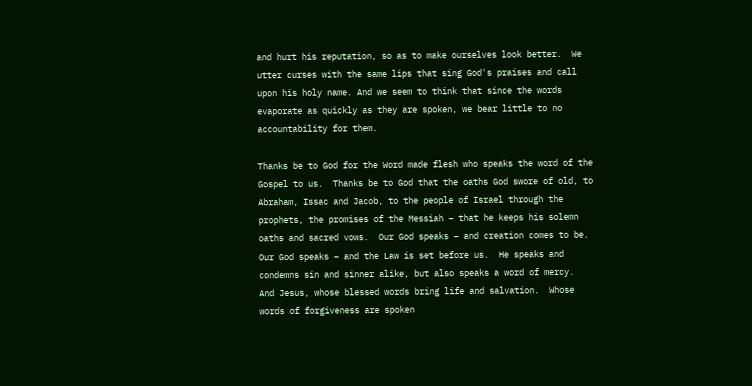and hurt his reputation, so as to make ourselves look better.  We utter curses with the same lips that sing God's praises and call upon his holy name. And we seem to think that since the words evaporate as quickly as they are spoken, we bear little to no accountability for them.

Thanks be to God for the Word made flesh who speaks the word of the Gospel to us.  Thanks be to God that the oaths God swore of old, to Abraham, Issac and Jacob, to the people of Israel through the prophets, the promises of the Messiah – that he keeps his solemn oaths and sacred vows.  Our God speaks – and creation comes to be.  Our God speaks – and the Law is set before us.  He speaks and condemns sin and sinner alike, but also speaks a word of mercy.  And Jesus, whose blessed words bring life and salvation.  Whose words of forgiveness are spoken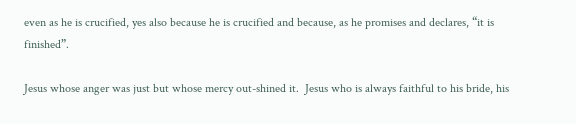even as he is crucified, yes also because he is crucified and because, as he promises and declares, “it is finished”.

Jesus whose anger was just but whose mercy out-shined it.  Jesus who is always faithful to his bride, his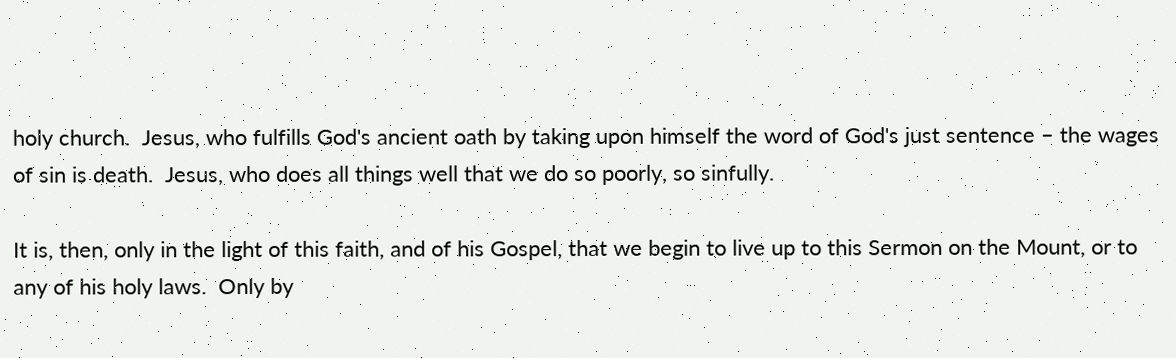holy church.  Jesus, who fulfills God's ancient oath by taking upon himself the word of God's just sentence – the wages of sin is death.  Jesus, who does all things well that we do so poorly, so sinfully.

It is, then, only in the light of this faith, and of his Gospel, that we begin to live up to this Sermon on the Mount, or to any of his holy laws.  Only by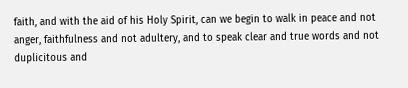faith, and with the aid of his Holy Spirit, can we begin to walk in peace and not anger, faithfulness and not adultery, and to speak clear and true words and not duplicitous and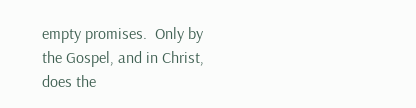empty promises.  Only by the Gospel, and in Christ, does the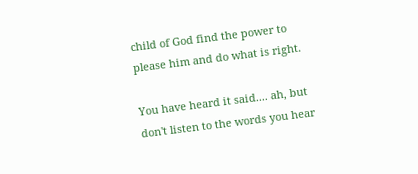child of God find the power to please him and do what is right.

You have heard it said.... ah, but don't listen to the words you hear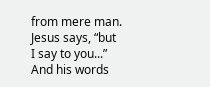from mere man.  Jesus says, “but I say to you...”  And his words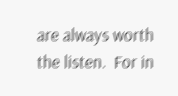are always worth the listen.  For in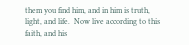them you find him, and in him is truth, light, and life.  Now live according to this faith, and his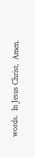words.  In Jesus Christ,  Amen.